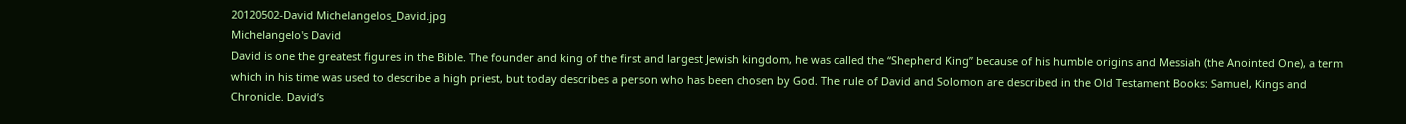20120502-David Michelangelos_David.jpg
Michelangelo's David
David is one the greatest figures in the Bible. The founder and king of the first and largest Jewish kingdom, he was called the “Shepherd King” because of his humble origins and Messiah (the Anointed One), a term which in his time was used to describe a high priest, but today describes a person who has been chosen by God. The rule of David and Solomon are described in the Old Testament Books: Samuel, Kings and Chronicle. David’s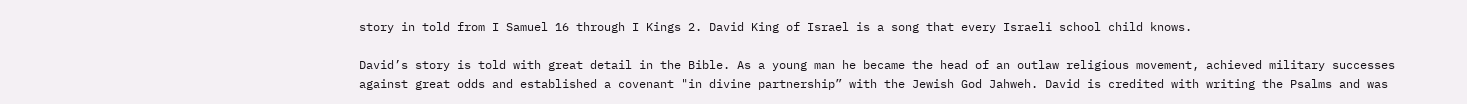story in told from I Samuel 16 through I Kings 2. David King of Israel is a song that every Israeli school child knows.

David’s story is told with great detail in the Bible. As a young man he became the head of an outlaw religious movement, achieved military successes against great odds and established a covenant "in divine partnership” with the Jewish God Jahweh. David is credited with writing the Psalms and was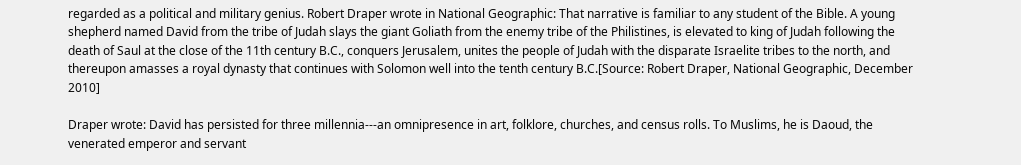regarded as a political and military genius. Robert Draper wrote in National Geographic: That narrative is familiar to any student of the Bible. A young shepherd named David from the tribe of Judah slays the giant Goliath from the enemy tribe of the Philistines, is elevated to king of Judah following the death of Saul at the close of the 11th century B.C., conquers Jerusalem, unites the people of Judah with the disparate Israelite tribes to the north, and thereupon amasses a royal dynasty that continues with Solomon well into the tenth century B.C.[Source: Robert Draper, National Geographic, December 2010]

Draper wrote: David has persisted for three millennia---an omnipresence in art, folklore, churches, and census rolls. To Muslims, he is Daoud, the venerated emperor and servant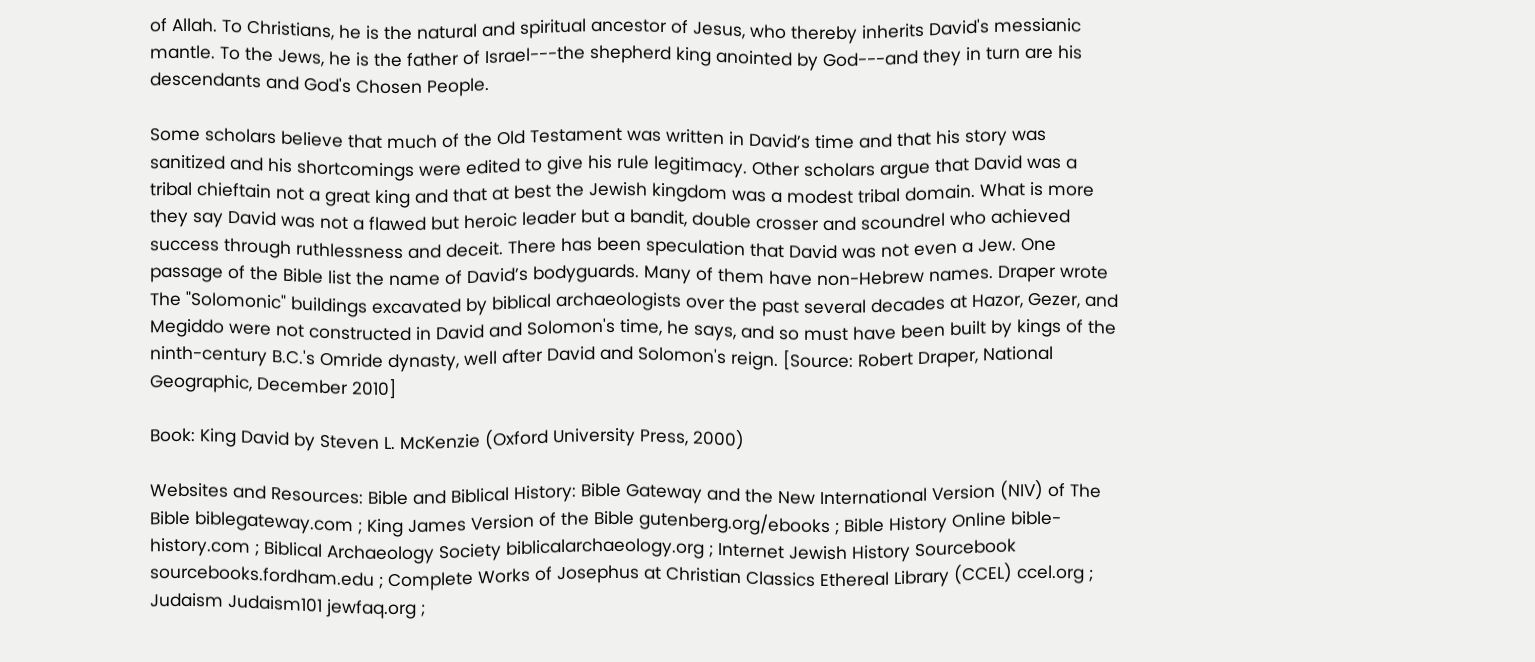of Allah. To Christians, he is the natural and spiritual ancestor of Jesus, who thereby inherits David's messianic mantle. To the Jews, he is the father of Israel---the shepherd king anointed by God---and they in turn are his descendants and God's Chosen People.

Some scholars believe that much of the Old Testament was written in David’s time and that his story was sanitized and his shortcomings were edited to give his rule legitimacy. Other scholars argue that David was a tribal chieftain not a great king and that at best the Jewish kingdom was a modest tribal domain. What is more they say David was not a flawed but heroic leader but a bandit, double crosser and scoundrel who achieved success through ruthlessness and deceit. There has been speculation that David was not even a Jew. One passage of the Bible list the name of David’s bodyguards. Many of them have non-Hebrew names. Draper wrote The "Solomonic" buildings excavated by biblical archaeologists over the past several decades at Hazor, Gezer, and Megiddo were not constructed in David and Solomon's time, he says, and so must have been built by kings of the ninth-century B.C.'s Omride dynasty, well after David and Solomon's reign. [Source: Robert Draper, National Geographic, December 2010]

Book: King David by Steven L. McKenzie (Oxford University Press, 2000)

Websites and Resources: Bible and Biblical History: Bible Gateway and the New International Version (NIV) of The Bible biblegateway.com ; King James Version of the Bible gutenberg.org/ebooks ; Bible History Online bible-history.com ; Biblical Archaeology Society biblicalarchaeology.org ; Internet Jewish History Sourcebook sourcebooks.fordham.edu ; Complete Works of Josephus at Christian Classics Ethereal Library (CCEL) ccel.org ; Judaism Judaism101 jewfaq.org ;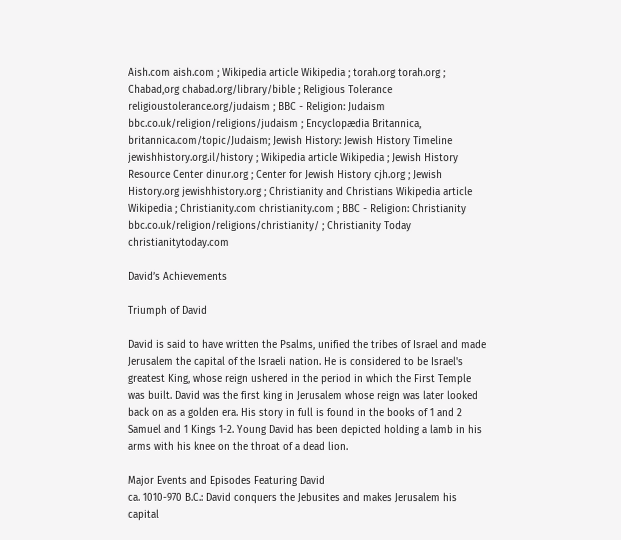Aish.com aish.com ; Wikipedia article Wikipedia ; torah.org torah.org ; Chabad,org chabad.org/library/bible ; Religious Tolerance religioustolerance.org/judaism ; BBC - Religion: Judaism bbc.co.uk/religion/religions/judaism ; Encyclopædia Britannica, britannica.com/topic/Judaism; Jewish History: Jewish History Timeline jewishhistory.org.il/history ; Wikipedia article Wikipedia ; Jewish History Resource Center dinur.org ; Center for Jewish History cjh.org ; Jewish History.org jewishhistory.org ; Christianity and Christians Wikipedia article Wikipedia ; Christianity.com christianity.com ; BBC - Religion: Christianity bbc.co.uk/religion/religions/christianity/ ; Christianity Today christianitytoday.com

David’s Achievements

Triumph of David

David is said to have written the Psalms, unified the tribes of Israel and made Jerusalem the capital of the Israeli nation. He is considered to be Israel's greatest King, whose reign ushered in the period in which the First Temple was built. David was the first king in Jerusalem whose reign was later looked back on as a golden era. His story in full is found in the books of 1 and 2 Samuel and 1 Kings 1-2. Young David has been depicted holding a lamb in his arms with his knee on the throat of a dead lion.

Major Events and Episodes Featuring David
ca. 1010-970 B.C.: David conquers the Jebusites and makes Jerusalem his capital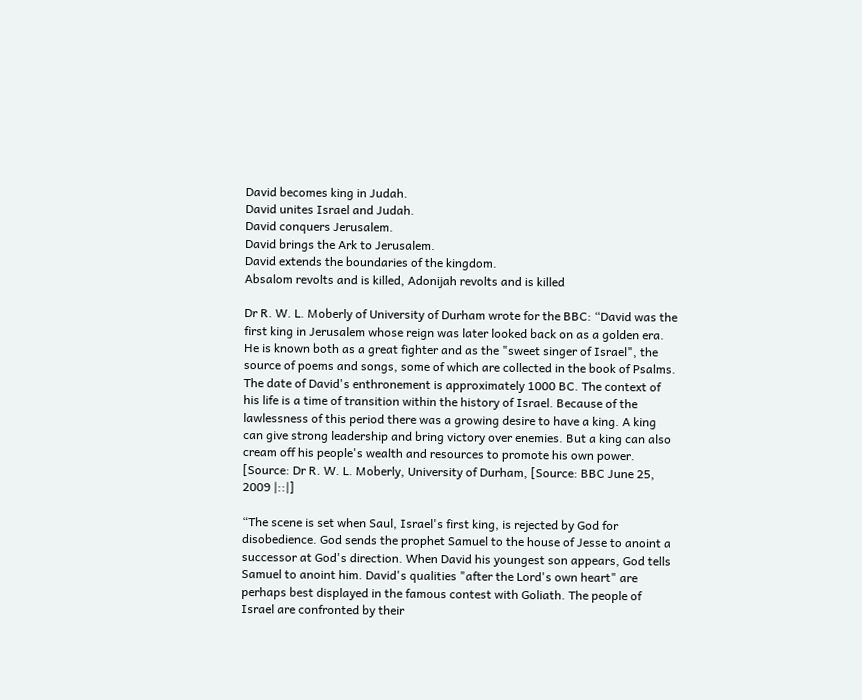David becomes king in Judah.
David unites Israel and Judah.
David conquers Jerusalem.
David brings the Ark to Jerusalem.
David extends the boundaries of the kingdom.
Absalom revolts and is killed, Adonijah revolts and is killed

Dr R. W. L. Moberly of University of Durham wrote for the BBC: “David was the first king in Jerusalem whose reign was later looked back on as a golden era. He is known both as a great fighter and as the "sweet singer of Israel", the source of poems and songs, some of which are collected in the book of Psalms. The date of David's enthronement is approximately 1000 BC. The context of his life is a time of transition within the history of Israel. Because of the lawlessness of this period there was a growing desire to have a king. A king can give strong leadership and bring victory over enemies. But a king can also cream off his people's wealth and resources to promote his own power. [Source: Dr R. W. L. Moberly, University of Durham, [Source: BBC June 25, 2009 |::|]

“The scene is set when Saul, Israel's first king, is rejected by God for disobedience. God sends the prophet Samuel to the house of Jesse to anoint a successor at God's direction. When David his youngest son appears, God tells Samuel to anoint him. David's qualities "after the Lord's own heart" are perhaps best displayed in the famous contest with Goliath. The people of Israel are confronted by their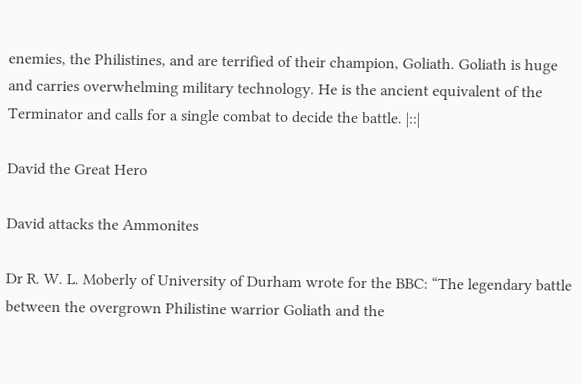enemies, the Philistines, and are terrified of their champion, Goliath. Goliath is huge and carries overwhelming military technology. He is the ancient equivalent of the Terminator and calls for a single combat to decide the battle. |::|

David the Great Hero

David attacks the Ammonites

Dr R. W. L. Moberly of University of Durham wrote for the BBC: “The legendary battle between the overgrown Philistine warrior Goliath and the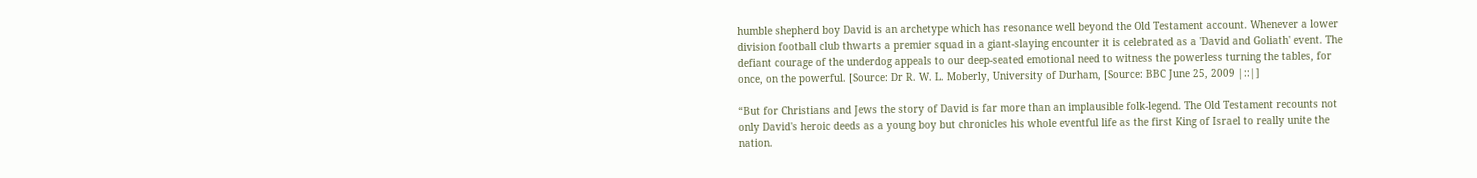humble shepherd boy David is an archetype which has resonance well beyond the Old Testament account. Whenever a lower division football club thwarts a premier squad in a giant-slaying encounter it is celebrated as a 'David and Goliath' event. The defiant courage of the underdog appeals to our deep-seated emotional need to witness the powerless turning the tables, for once, on the powerful. [Source: Dr R. W. L. Moberly, University of Durham, [Source: BBC June 25, 2009 |::|]

“But for Christians and Jews the story of David is far more than an implausible folk-legend. The Old Testament recounts not only David's heroic deeds as a young boy but chronicles his whole eventful life as the first King of Israel to really unite the nation.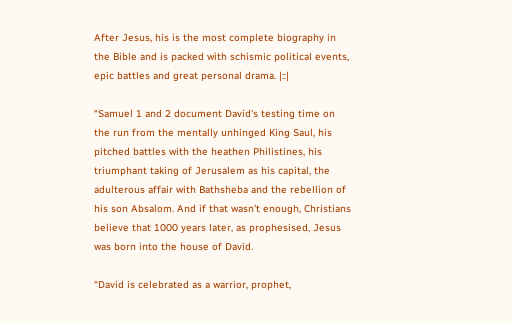After Jesus, his is the most complete biography in the Bible and is packed with schismic political events, epic battles and great personal drama. |::|

“Samuel 1 and 2 document David's testing time on the run from the mentally unhinged King Saul, his pitched battles with the heathen Philistines, his triumphant taking of Jerusalem as his capital, the adulterous affair with Bathsheba and the rebellion of his son Absalom. And if that wasn't enough, Christians believe that 1000 years later, as prophesised, Jesus was born into the house of David.

“David is celebrated as a warrior, prophet,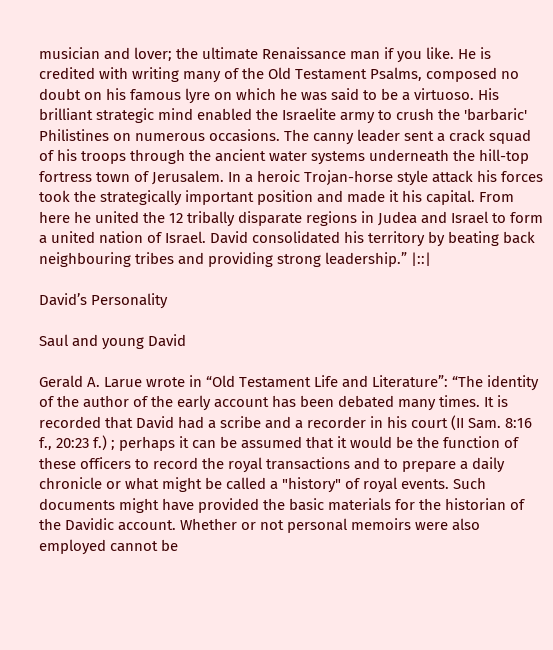musician and lover; the ultimate Renaissance man if you like. He is credited with writing many of the Old Testament Psalms, composed no doubt on his famous lyre on which he was said to be a virtuoso. His brilliant strategic mind enabled the Israelite army to crush the 'barbaric' Philistines on numerous occasions. The canny leader sent a crack squad of his troops through the ancient water systems underneath the hill-top fortress town of Jerusalem. In a heroic Trojan-horse style attack his forces took the strategically important position and made it his capital. From here he united the 12 tribally disparate regions in Judea and Israel to form a united nation of Israel. David consolidated his territory by beating back neighbouring tribes and providing strong leadership.” |::|

David’s Personality

Saul and young David

Gerald A. Larue wrote in “Old Testament Life and Literature”: “The identity of the author of the early account has been debated many times. It is recorded that David had a scribe and a recorder in his court (II Sam. 8:16 f., 20:23 f.) ; perhaps it can be assumed that it would be the function of these officers to record the royal transactions and to prepare a daily chronicle or what might be called a "history" of royal events. Such documents might have provided the basic materials for the historian of the Davidic account. Whether or not personal memoirs were also employed cannot be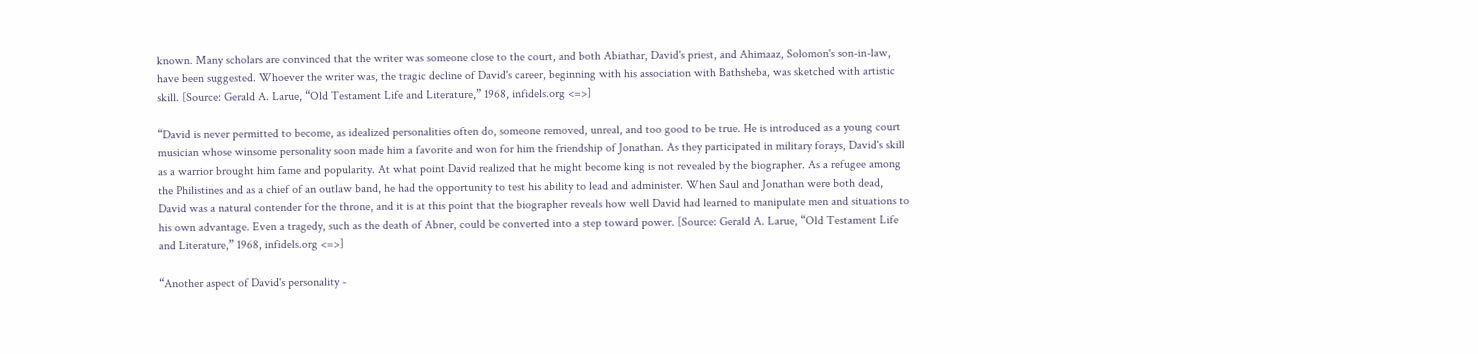known. Many scholars are convinced that the writer was someone close to the court, and both Abiathar, David's priest, and Ahimaaz, Solomon's son-in-law, have been suggested. Whoever the writer was, the tragic decline of David's career, beginning with his association with Bathsheba, was sketched with artistic skill. [Source: Gerald A. Larue, “Old Testament Life and Literature,” 1968, infidels.org <=>]

“David is never permitted to become, as idealized personalities often do, someone removed, unreal, and too good to be true. He is introduced as a young court musician whose winsome personality soon made him a favorite and won for him the friendship of Jonathan. As they participated in military forays, David's skill as a warrior brought him fame and popularity. At what point David realized that he might become king is not revealed by the biographer. As a refugee among the Philistines and as a chief of an outlaw band, he had the opportunity to test his ability to lead and administer. When Saul and Jonathan were both dead, David was a natural contender for the throne, and it is at this point that the biographer reveals how well David had learned to manipulate men and situations to his own advantage. Even a tragedy, such as the death of Abner, could be converted into a step toward power. [Source: Gerald A. Larue, “Old Testament Life and Literature,” 1968, infidels.org <=>]

“Another aspect of David's personality -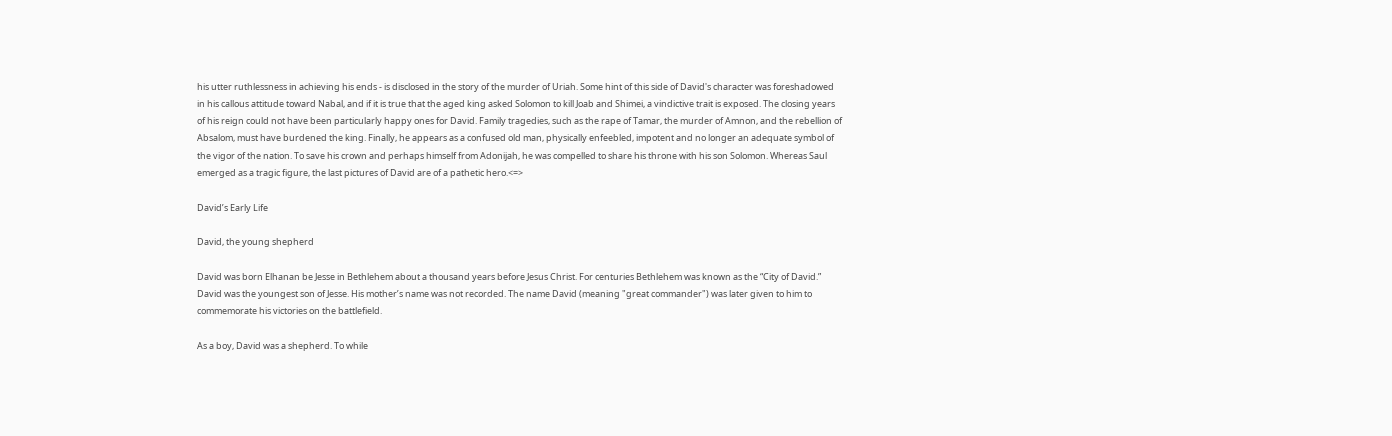his utter ruthlessness in achieving his ends - is disclosed in the story of the murder of Uriah. Some hint of this side of David's character was foreshadowed in his callous attitude toward Nabal, and if it is true that the aged king asked Solomon to kill Joab and Shimei, a vindictive trait is exposed. The closing years of his reign could not have been particularly happy ones for David. Family tragedies, such as the rape of Tamar, the murder of Amnon, and the rebellion of Absalom, must have burdened the king. Finally, he appears as a confused old man, physically enfeebled, impotent and no longer an adequate symbol of the vigor of the nation. To save his crown and perhaps himself from Adonijah, he was compelled to share his throne with his son Solomon. Whereas Saul emerged as a tragic figure, the last pictures of David are of a pathetic hero.<=>

David’s Early Life

David, the young shepherd

David was born Elhanan be Jesse in Bethlehem about a thousand years before Jesus Christ. For centuries Bethlehem was known as the “City of David.” David was the youngest son of Jesse. His mother’s name was not recorded. The name David (meaning "great commander") was later given to him to commemorate his victories on the battlefield.

As a boy, David was a shepherd. To while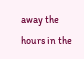away the hours in the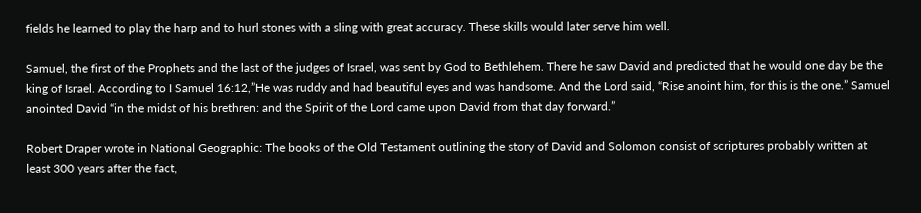fields he learned to play the harp and to hurl stones with a sling with great accuracy. These skills would later serve him well.

Samuel, the first of the Prophets and the last of the judges of Israel, was sent by God to Bethlehem. There he saw David and predicted that he would one day be the king of Israel. According to I Samuel 16:12,”He was ruddy and had beautiful eyes and was handsome. And the Lord said, “Rise anoint him, for this is the one.” Samuel anointed David “in the midst of his brethren: and the Spirit of the Lord came upon David from that day forward.”

Robert Draper wrote in National Geographic: The books of the Old Testament outlining the story of David and Solomon consist of scriptures probably written at least 300 years after the fact,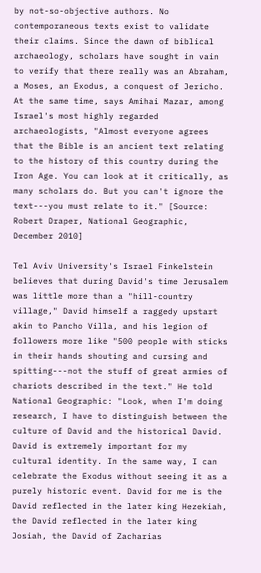by not-so-objective authors. No contemporaneous texts exist to validate their claims. Since the dawn of biblical archaeology, scholars have sought in vain to verify that there really was an Abraham, a Moses, an Exodus, a conquest of Jericho. At the same time, says Amihai Mazar, among Israel's most highly regarded archaeologists, "Almost everyone agrees that the Bible is an ancient text relating to the history of this country during the Iron Age. You can look at it critically, as many scholars do. But you can't ignore the text---you must relate to it." [Source: Robert Draper, National Geographic, December 2010]

Tel Aviv University's Israel Finkelstein believes that during David's time Jerusalem was little more than a "hill-country village," David himself a raggedy upstart akin to Pancho Villa, and his legion of followers more like "500 people with sticks in their hands shouting and cursing and spitting---not the stuff of great armies of chariots described in the text." He told National Geographic: "Look, when I'm doing research, I have to distinguish between the culture of David and the historical David. David is extremely important for my cultural identity. In the same way, I can celebrate the Exodus without seeing it as a purely historic event. David for me is the David reflected in the later king Hezekiah, the David reflected in the later king Josiah, the David of Zacharias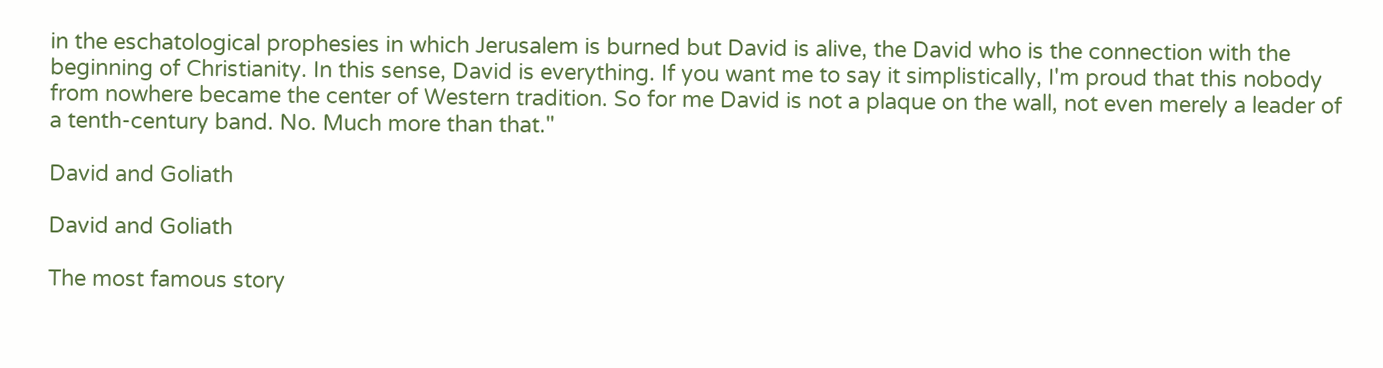in the eschatological prophesies in which Jerusalem is burned but David is alive, the David who is the connection with the beginning of Christianity. In this sense, David is everything. If you want me to say it simplistically, I'm proud that this nobody from nowhere became the center of Western tradition. So for me David is not a plaque on the wall, not even merely a leader of a tenth-century band. No. Much more than that."

David and Goliath

David and Goliath

The most famous story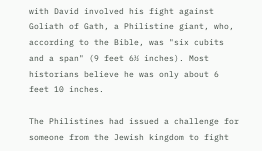with David involved his fight against Goliath of Gath, a Philistine giant, who, according to the Bible, was "six cubits and a span" (9 feet 6½ inches). Most historians believe he was only about 6 feet 10 inches.

The Philistines had issued a challenge for someone from the Jewish kingdom to fight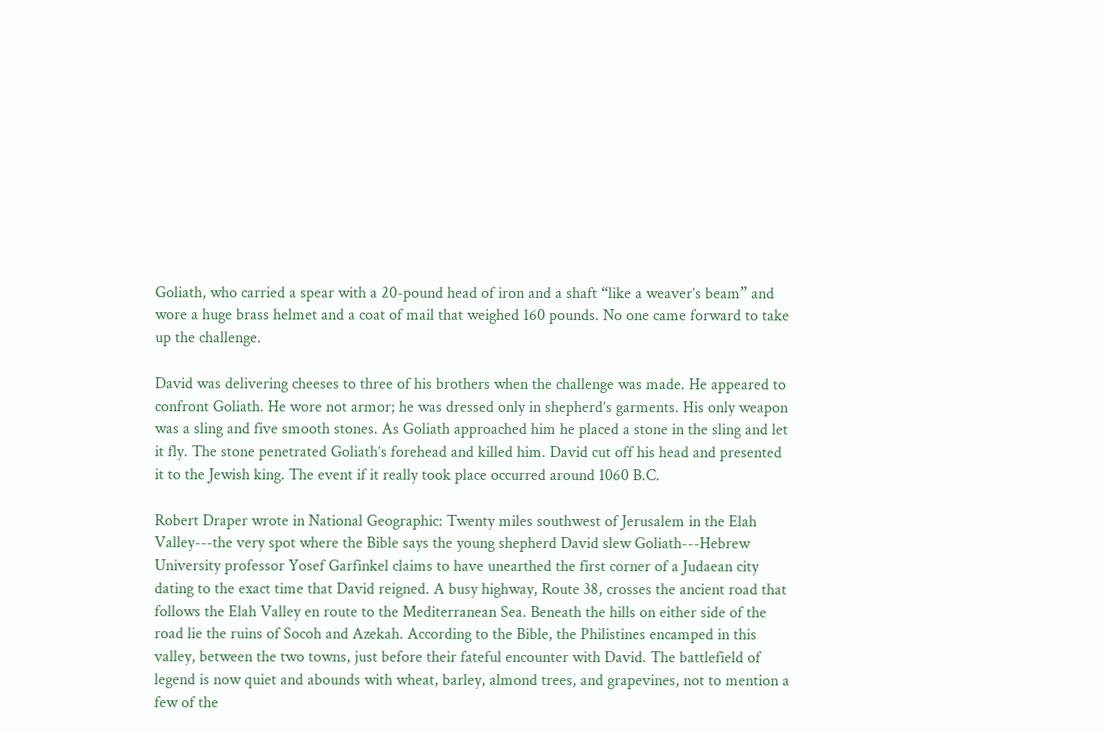Goliath, who carried a spear with a 20-pound head of iron and a shaft “like a weaver’s beam” and wore a huge brass helmet and a coat of mail that weighed 160 pounds. No one came forward to take up the challenge.

David was delivering cheeses to three of his brothers when the challenge was made. He appeared to confront Goliath. He wore not armor; he was dressed only in shepherd’s garments. His only weapon was a sling and five smooth stones. As Goliath approached him he placed a stone in the sling and let it fly. The stone penetrated Goliath’s forehead and killed him. David cut off his head and presented it to the Jewish king. The event if it really took place occurred around 1060 B.C.

Robert Draper wrote in National Geographic: Twenty miles southwest of Jerusalem in the Elah Valley---the very spot where the Bible says the young shepherd David slew Goliath---Hebrew University professor Yosef Garfinkel claims to have unearthed the first corner of a Judaean city dating to the exact time that David reigned. A busy highway, Route 38, crosses the ancient road that follows the Elah Valley en route to the Mediterranean Sea. Beneath the hills on either side of the road lie the ruins of Socoh and Azekah. According to the Bible, the Philistines encamped in this valley, between the two towns, just before their fateful encounter with David. The battlefield of legend is now quiet and abounds with wheat, barley, almond trees, and grapevines, not to mention a few of the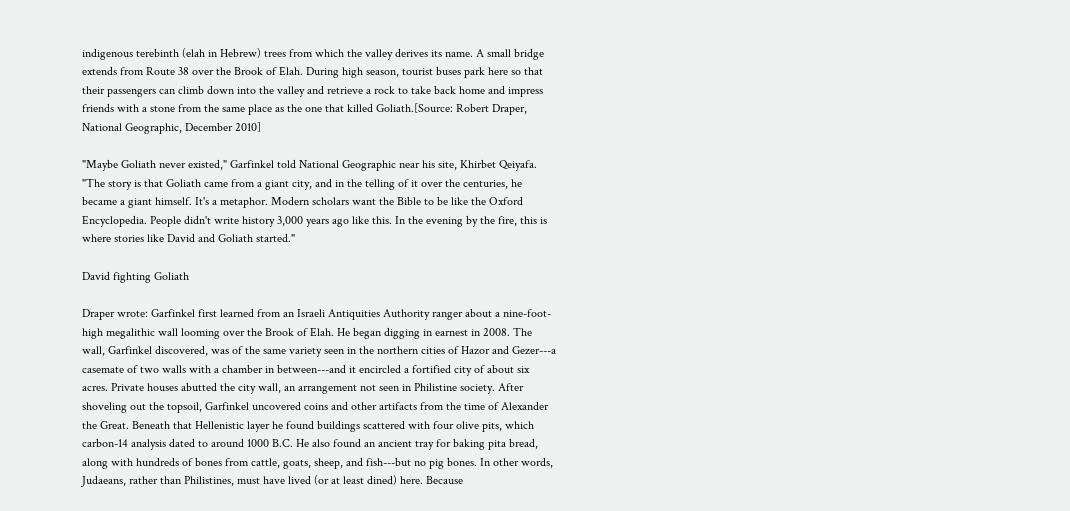indigenous terebinth (elah in Hebrew) trees from which the valley derives its name. A small bridge extends from Route 38 over the Brook of Elah. During high season, tourist buses park here so that their passengers can climb down into the valley and retrieve a rock to take back home and impress friends with a stone from the same place as the one that killed Goliath.[Source: Robert Draper, National Geographic, December 2010]

"Maybe Goliath never existed," Garfinkel told National Geographic near his site, Khirbet Qeiyafa. "The story is that Goliath came from a giant city, and in the telling of it over the centuries, he became a giant himself. It's a metaphor. Modern scholars want the Bible to be like the Oxford Encyclopedia. People didn't write history 3,000 years ago like this. In the evening by the fire, this is where stories like David and Goliath started."

David fighting Goliath

Draper wrote: Garfinkel first learned from an Israeli Antiquities Authority ranger about a nine-foot-high megalithic wall looming over the Brook of Elah. He began digging in earnest in 2008. The wall, Garfinkel discovered, was of the same variety seen in the northern cities of Hazor and Gezer---a casemate of two walls with a chamber in between---and it encircled a fortified city of about six acres. Private houses abutted the city wall, an arrangement not seen in Philistine society. After shoveling out the topsoil, Garfinkel uncovered coins and other artifacts from the time of Alexander the Great. Beneath that Hellenistic layer he found buildings scattered with four olive pits, which carbon-14 analysis dated to around 1000 B.C. He also found an ancient tray for baking pita bread, along with hundreds of bones from cattle, goats, sheep, and fish---but no pig bones. In other words, Judaeans, rather than Philistines, must have lived (or at least dined) here. Because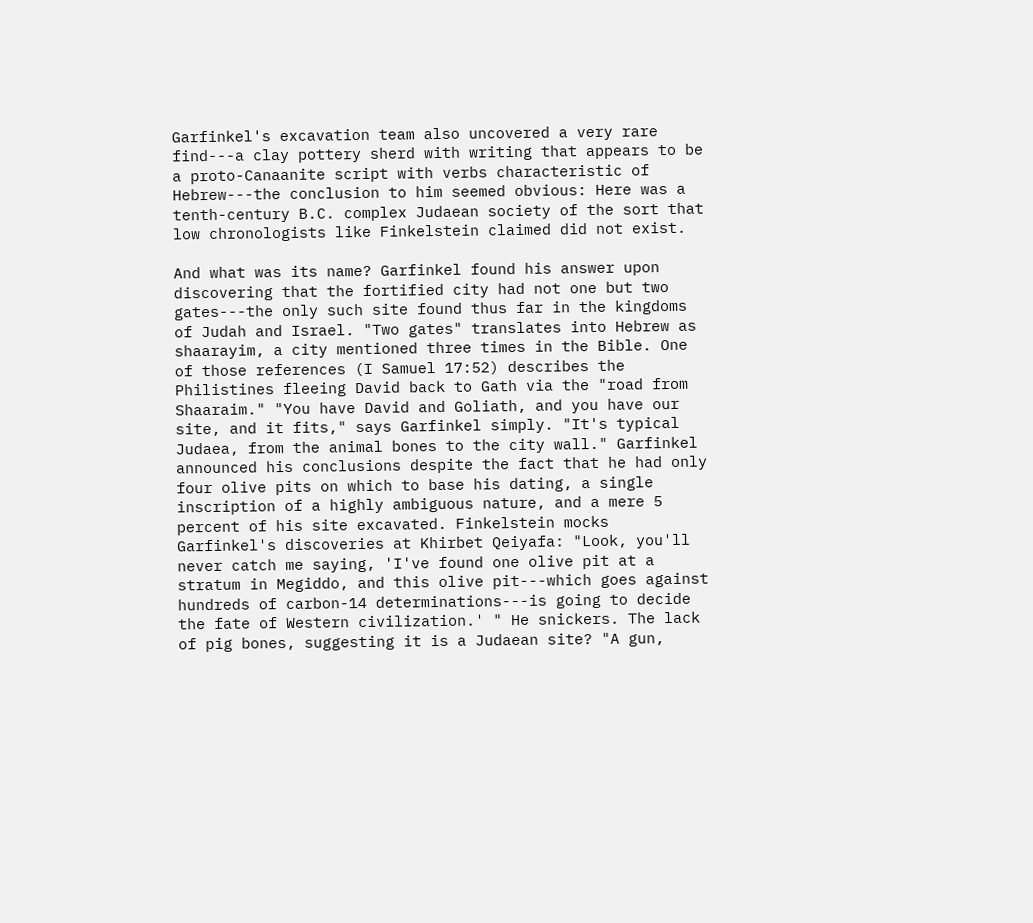Garfinkel's excavation team also uncovered a very rare find---a clay pottery sherd with writing that appears to be a proto-Canaanite script with verbs characteristic of Hebrew---the conclusion to him seemed obvious: Here was a tenth-century B.C. complex Judaean society of the sort that low chronologists like Finkelstein claimed did not exist.

And what was its name? Garfinkel found his answer upon discovering that the fortified city had not one but two gates---the only such site found thus far in the kingdoms of Judah and Israel. "Two gates" translates into Hebrew as shaarayim, a city mentioned three times in the Bible. One of those references (I Samuel 17:52) describes the Philistines fleeing David back to Gath via the "road from Shaaraim." "You have David and Goliath, and you have our site, and it fits," says Garfinkel simply. "It's typical Judaea, from the animal bones to the city wall." Garfinkel announced his conclusions despite the fact that he had only four olive pits on which to base his dating, a single inscription of a highly ambiguous nature, and a mere 5 percent of his site excavated. Finkelstein mocks Garfinkel's discoveries at Khirbet Qeiyafa: "Look, you'll never catch me saying, 'I've found one olive pit at a stratum in Megiddo, and this olive pit---which goes against hundreds of carbon-14 determinations---is going to decide the fate of Western civilization.' " He snickers. The lack of pig bones, suggesting it is a Judaean site? "A gun,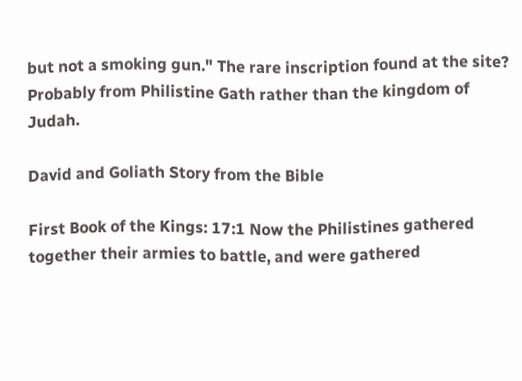but not a smoking gun." The rare inscription found at the site? Probably from Philistine Gath rather than the kingdom of Judah.

David and Goliath Story from the Bible

First Book of the Kings: 17:1 Now the Philistines gathered together their armies to battle, and were gathered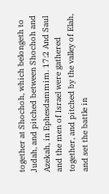together at Shochoh, which belongeth to Judah, and pitched between Shochoh and Azekah, in Ephesdammim. 17:2 And Saul and the men of Israel were gathered together, and pitched by the valley of Elah, and set the battle in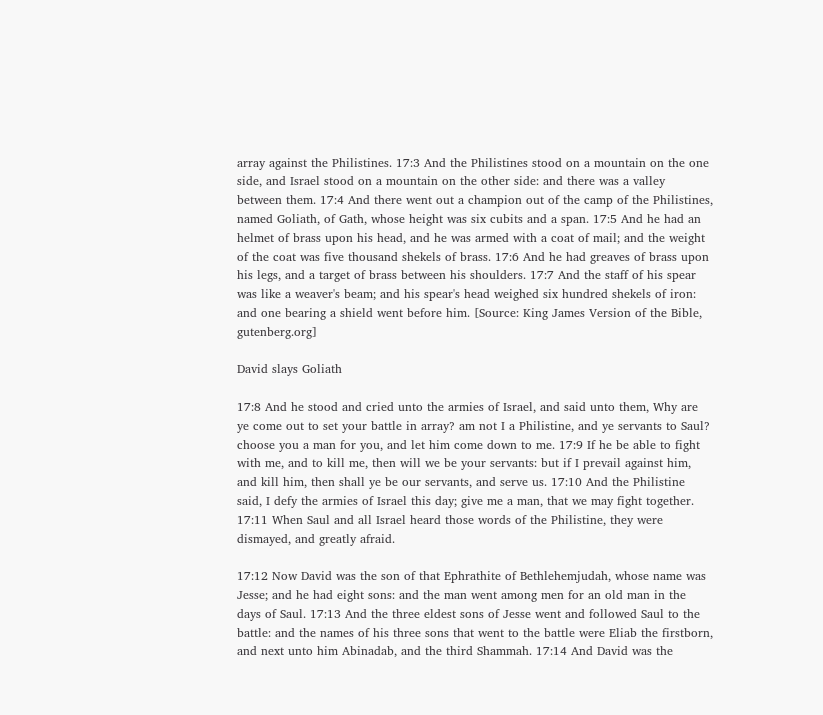array against the Philistines. 17:3 And the Philistines stood on a mountain on the one side, and Israel stood on a mountain on the other side: and there was a valley between them. 17:4 And there went out a champion out of the camp of the Philistines, named Goliath, of Gath, whose height was six cubits and a span. 17:5 And he had an helmet of brass upon his head, and he was armed with a coat of mail; and the weight of the coat was five thousand shekels of brass. 17:6 And he had greaves of brass upon his legs, and a target of brass between his shoulders. 17:7 And the staff of his spear was like a weaver's beam; and his spear's head weighed six hundred shekels of iron: and one bearing a shield went before him. [Source: King James Version of the Bible, gutenberg.org]

David slays Goliath

17:8 And he stood and cried unto the armies of Israel, and said unto them, Why are ye come out to set your battle in array? am not I a Philistine, and ye servants to Saul? choose you a man for you, and let him come down to me. 17:9 If he be able to fight with me, and to kill me, then will we be your servants: but if I prevail against him, and kill him, then shall ye be our servants, and serve us. 17:10 And the Philistine said, I defy the armies of Israel this day; give me a man, that we may fight together. 17:11 When Saul and all Israel heard those words of the Philistine, they were dismayed, and greatly afraid.

17:12 Now David was the son of that Ephrathite of Bethlehemjudah, whose name was Jesse; and he had eight sons: and the man went among men for an old man in the days of Saul. 17:13 And the three eldest sons of Jesse went and followed Saul to the battle: and the names of his three sons that went to the battle were Eliab the firstborn, and next unto him Abinadab, and the third Shammah. 17:14 And David was the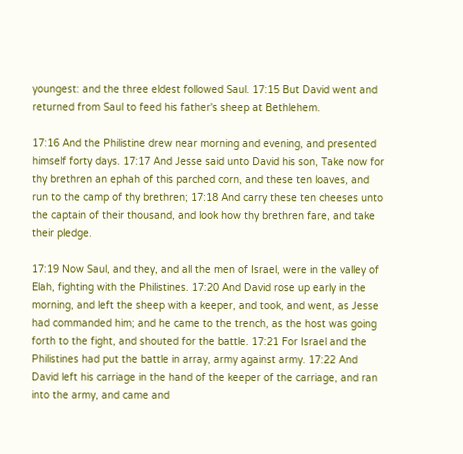youngest: and the three eldest followed Saul. 17:15 But David went and returned from Saul to feed his father's sheep at Bethlehem.

17:16 And the Philistine drew near morning and evening, and presented himself forty days. 17:17 And Jesse said unto David his son, Take now for thy brethren an ephah of this parched corn, and these ten loaves, and run to the camp of thy brethren; 17:18 And carry these ten cheeses unto the captain of their thousand, and look how thy brethren fare, and take their pledge.

17:19 Now Saul, and they, and all the men of Israel, were in the valley of Elah, fighting with the Philistines. 17:20 And David rose up early in the morning, and left the sheep with a keeper, and took, and went, as Jesse had commanded him; and he came to the trench, as the host was going forth to the fight, and shouted for the battle. 17:21 For Israel and the Philistines had put the battle in array, army against army. 17:22 And David left his carriage in the hand of the keeper of the carriage, and ran into the army, and came and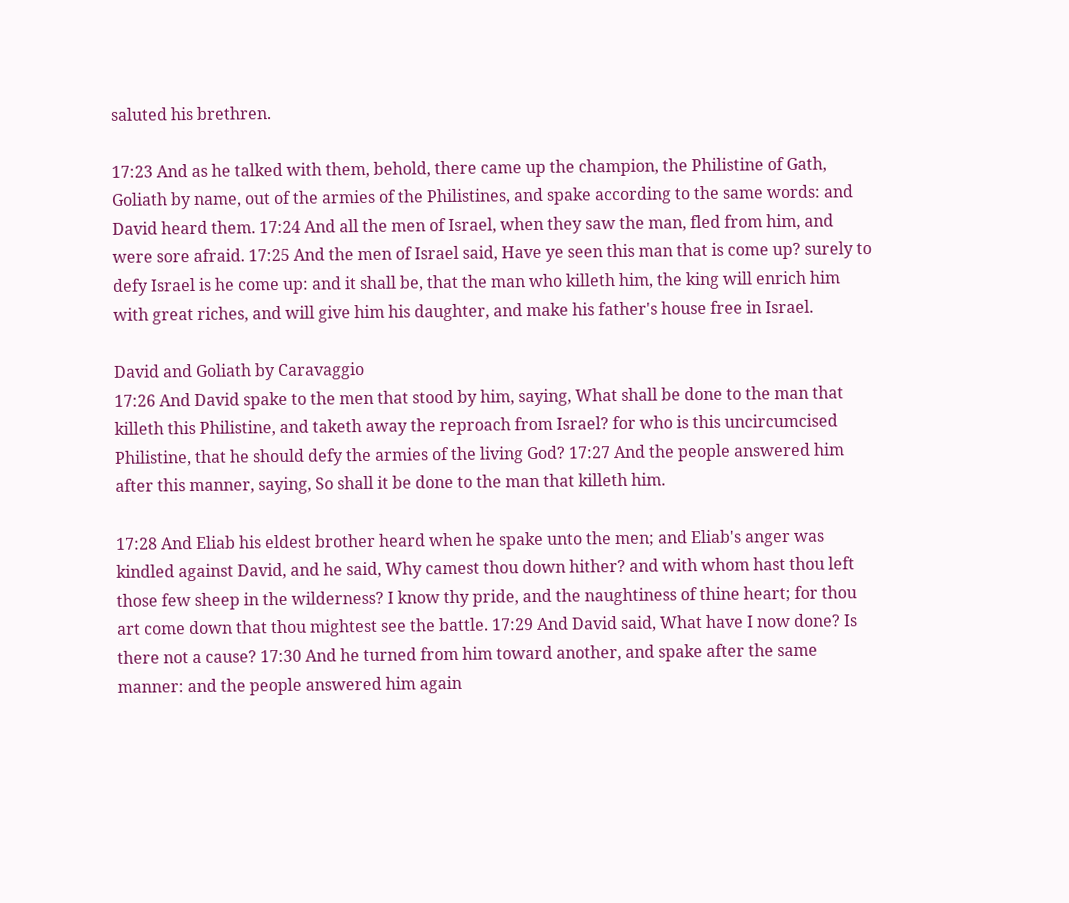saluted his brethren.

17:23 And as he talked with them, behold, there came up the champion, the Philistine of Gath, Goliath by name, out of the armies of the Philistines, and spake according to the same words: and David heard them. 17:24 And all the men of Israel, when they saw the man, fled from him, and were sore afraid. 17:25 And the men of Israel said, Have ye seen this man that is come up? surely to defy Israel is he come up: and it shall be, that the man who killeth him, the king will enrich him with great riches, and will give him his daughter, and make his father's house free in Israel.

David and Goliath by Caravaggio
17:26 And David spake to the men that stood by him, saying, What shall be done to the man that killeth this Philistine, and taketh away the reproach from Israel? for who is this uncircumcised Philistine, that he should defy the armies of the living God? 17:27 And the people answered him after this manner, saying, So shall it be done to the man that killeth him.

17:28 And Eliab his eldest brother heard when he spake unto the men; and Eliab's anger was kindled against David, and he said, Why camest thou down hither? and with whom hast thou left those few sheep in the wilderness? I know thy pride, and the naughtiness of thine heart; for thou art come down that thou mightest see the battle. 17:29 And David said, What have I now done? Is there not a cause? 17:30 And he turned from him toward another, and spake after the same manner: and the people answered him again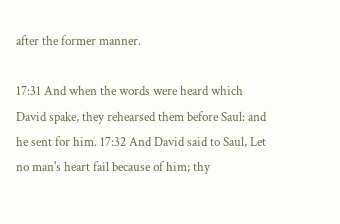after the former manner.

17:31 And when the words were heard which David spake, they rehearsed them before Saul: and he sent for him. 17:32 And David said to Saul, Let no man's heart fail because of him; thy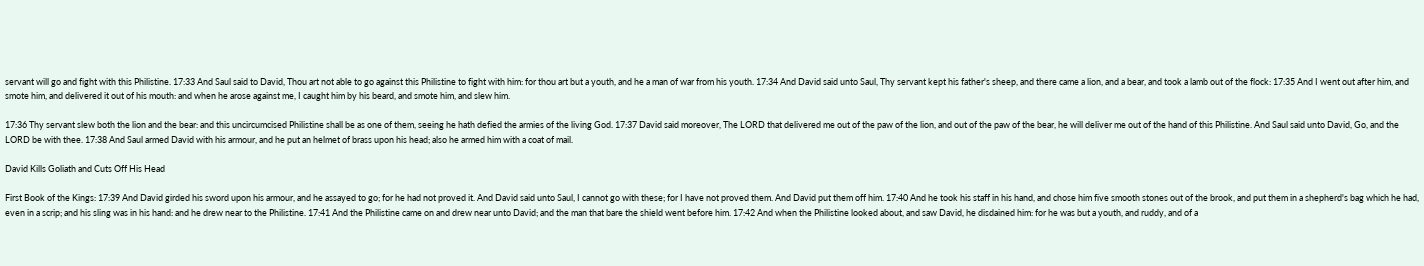servant will go and fight with this Philistine. 17:33 And Saul said to David, Thou art not able to go against this Philistine to fight with him: for thou art but a youth, and he a man of war from his youth. 17:34 And David said unto Saul, Thy servant kept his father's sheep, and there came a lion, and a bear, and took a lamb out of the flock: 17:35 And I went out after him, and smote him, and delivered it out of his mouth: and when he arose against me, I caught him by his beard, and smote him, and slew him.

17:36 Thy servant slew both the lion and the bear: and this uncircumcised Philistine shall be as one of them, seeing he hath defied the armies of the living God. 17:37 David said moreover, The LORD that delivered me out of the paw of the lion, and out of the paw of the bear, he will deliver me out of the hand of this Philistine. And Saul said unto David, Go, and the LORD be with thee. 17:38 And Saul armed David with his armour, and he put an helmet of brass upon his head; also he armed him with a coat of mail.

David Kills Goliath and Cuts Off His Head

First Book of the Kings: 17:39 And David girded his sword upon his armour, and he assayed to go; for he had not proved it. And David said unto Saul, I cannot go with these; for I have not proved them. And David put them off him. 17:40 And he took his staff in his hand, and chose him five smooth stones out of the brook, and put them in a shepherd's bag which he had, even in a scrip; and his sling was in his hand: and he drew near to the Philistine. 17:41 And the Philistine came on and drew near unto David; and the man that bare the shield went before him. 17:42 And when the Philistine looked about, and saw David, he disdained him: for he was but a youth, and ruddy, and of a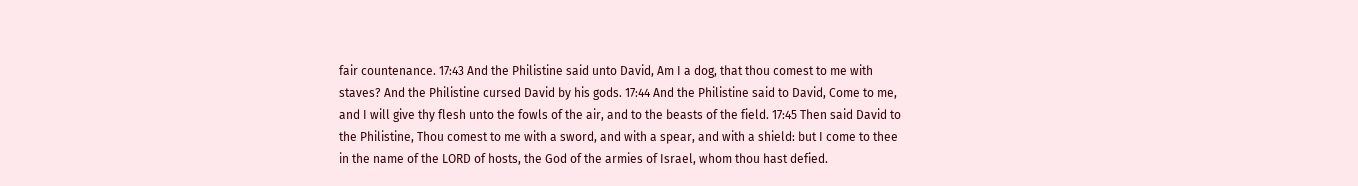fair countenance. 17:43 And the Philistine said unto David, Am I a dog, that thou comest to me with staves? And the Philistine cursed David by his gods. 17:44 And the Philistine said to David, Come to me, and I will give thy flesh unto the fowls of the air, and to the beasts of the field. 17:45 Then said David to the Philistine, Thou comest to me with a sword, and with a spear, and with a shield: but I come to thee in the name of the LORD of hosts, the God of the armies of Israel, whom thou hast defied.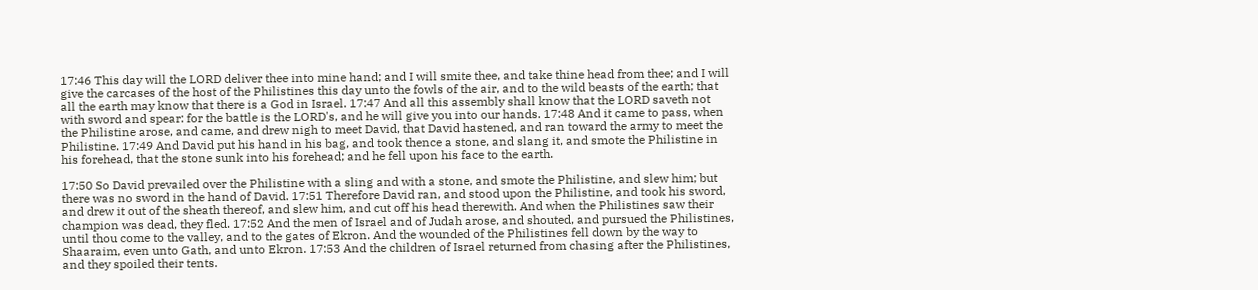17:46 This day will the LORD deliver thee into mine hand; and I will smite thee, and take thine head from thee; and I will give the carcases of the host of the Philistines this day unto the fowls of the air, and to the wild beasts of the earth; that all the earth may know that there is a God in Israel. 17:47 And all this assembly shall know that the LORD saveth not with sword and spear: for the battle is the LORD's, and he will give you into our hands. 17:48 And it came to pass, when the Philistine arose, and came, and drew nigh to meet David, that David hastened, and ran toward the army to meet the Philistine. 17:49 And David put his hand in his bag, and took thence a stone, and slang it, and smote the Philistine in his forehead, that the stone sunk into his forehead; and he fell upon his face to the earth.

17:50 So David prevailed over the Philistine with a sling and with a stone, and smote the Philistine, and slew him; but there was no sword in the hand of David. 17:51 Therefore David ran, and stood upon the Philistine, and took his sword, and drew it out of the sheath thereof, and slew him, and cut off his head therewith. And when the Philistines saw their champion was dead, they fled. 17:52 And the men of Israel and of Judah arose, and shouted, and pursued the Philistines, until thou come to the valley, and to the gates of Ekron. And the wounded of the Philistines fell down by the way to Shaaraim, even unto Gath, and unto Ekron. 17:53 And the children of Israel returned from chasing after the Philistines, and they spoiled their tents.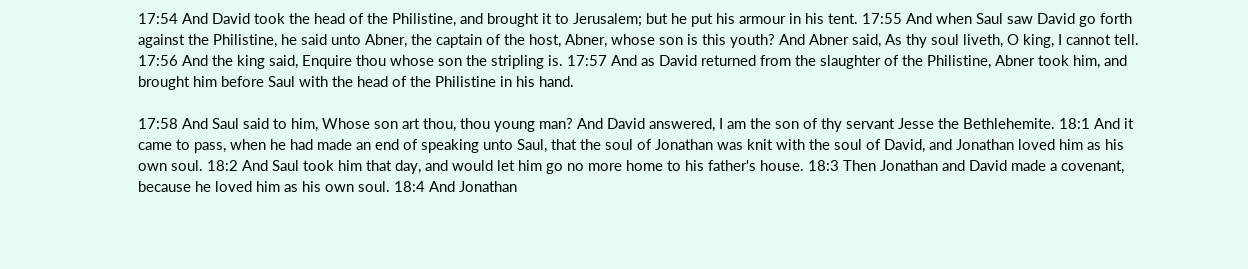17:54 And David took the head of the Philistine, and brought it to Jerusalem; but he put his armour in his tent. 17:55 And when Saul saw David go forth against the Philistine, he said unto Abner, the captain of the host, Abner, whose son is this youth? And Abner said, As thy soul liveth, O king, I cannot tell. 17:56 And the king said, Enquire thou whose son the stripling is. 17:57 And as David returned from the slaughter of the Philistine, Abner took him, and brought him before Saul with the head of the Philistine in his hand.

17:58 And Saul said to him, Whose son art thou, thou young man? And David answered, I am the son of thy servant Jesse the Bethlehemite. 18:1 And it came to pass, when he had made an end of speaking unto Saul, that the soul of Jonathan was knit with the soul of David, and Jonathan loved him as his own soul. 18:2 And Saul took him that day, and would let him go no more home to his father's house. 18:3 Then Jonathan and David made a covenant, because he loved him as his own soul. 18:4 And Jonathan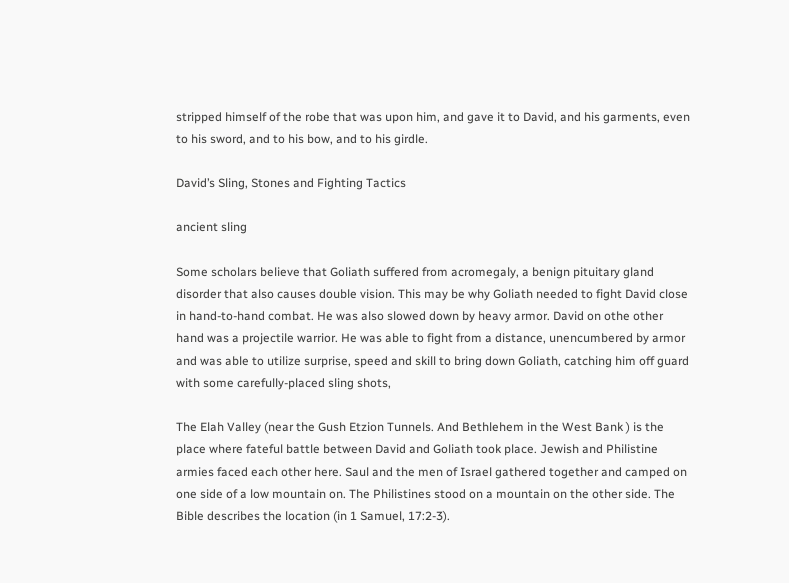stripped himself of the robe that was upon him, and gave it to David, and his garments, even to his sword, and to his bow, and to his girdle.

David’s Sling, Stones and Fighting Tactics

ancient sling

Some scholars believe that Goliath suffered from acromegaly, a benign pituitary gland disorder that also causes double vision. This may be why Goliath needed to fight David close in hand-to-hand combat. He was also slowed down by heavy armor. David on othe other hand was a projectile warrior. He was able to fight from a distance, unencumbered by armor and was able to utilize surprise, speed and skill to bring down Goliath, catching him off guard with some carefully-placed sling shots,

The Elah Valley (near the Gush Etzion Tunnels. And Bethlehem in the West Bank ) is the place where fateful battle between David and Goliath took place. Jewish and Philistine armies faced each other here. Saul and the men of Israel gathered together and camped on one side of a low mountain on. The Philistines stood on a mountain on the other side. The Bible describes the location (in 1 Samuel, 17:2-3).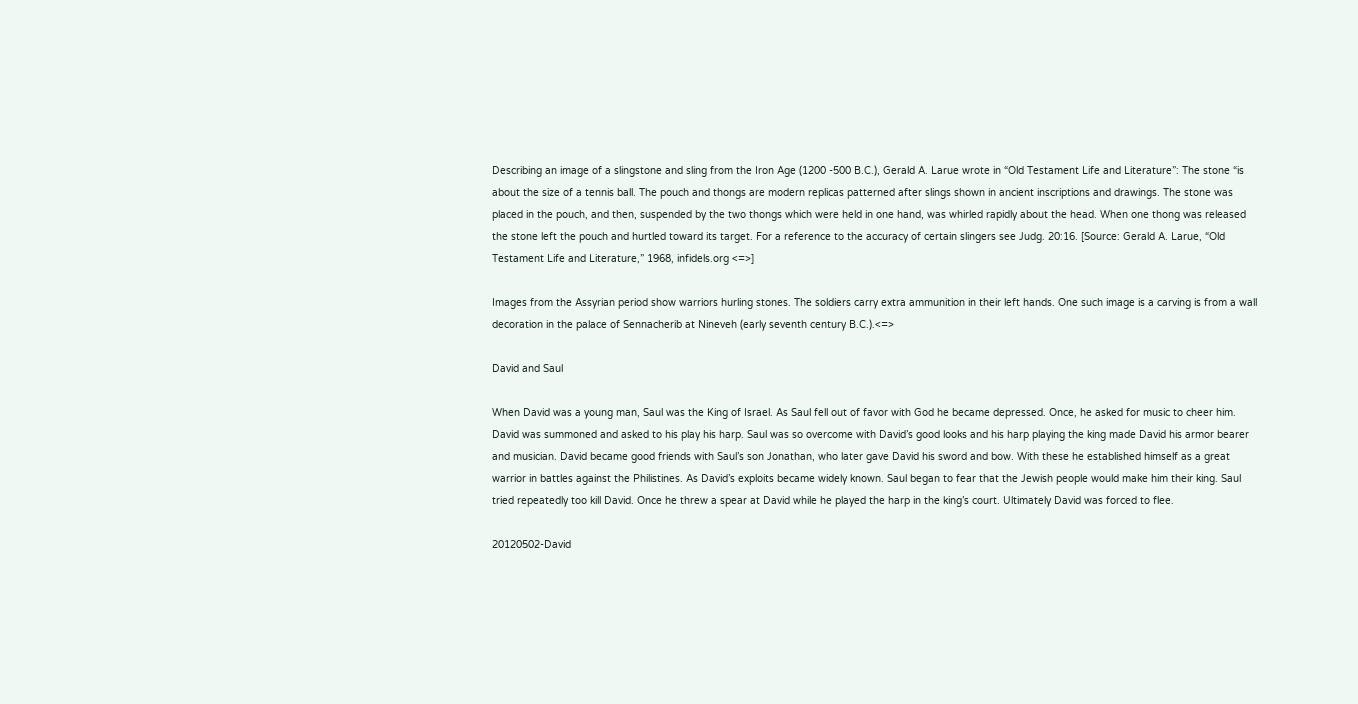Describing an image of a slingstone and sling from the Iron Age (1200 -500 B.C.), Gerald A. Larue wrote in “Old Testament Life and Literature”: The stone “is about the size of a tennis ball. The pouch and thongs are modern replicas patterned after slings shown in ancient inscriptions and drawings. The stone was placed in the pouch, and then, suspended by the two thongs which were held in one hand, was whirled rapidly about the head. When one thong was released the stone left the pouch and hurtled toward its target. For a reference to the accuracy of certain slingers see Judg. 20:16. [Source: Gerald A. Larue, “Old Testament Life and Literature,” 1968, infidels.org <=>]

Images from the Assyrian period show warriors hurling stones. The soldiers carry extra ammunition in their left hands. One such image is a carving is from a wall decoration in the palace of Sennacherib at Nineveh (early seventh century B.C.).<=>

David and Saul

When David was a young man, Saul was the King of Israel. As Saul fell out of favor with God he became depressed. Once, he asked for music to cheer him. David was summoned and asked to his play his harp. Saul was so overcome with David’s good looks and his harp playing the king made David his armor bearer and musician. David became good friends with Saul’s son Jonathan, who later gave David his sword and bow. With these he established himself as a great warrior in battles against the Philistines. As David’s exploits became widely known. Saul began to fear that the Jewish people would make him their king. Saul tried repeatedly too kill David. Once he threw a spear at David while he played the harp in the king’s court. Ultimately David was forced to flee.

20120502-David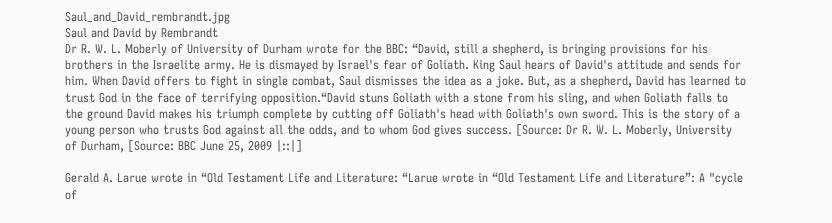Saul_and_David_rembrandt.jpg
Saul and David by Rembrandt
Dr R. W. L. Moberly of University of Durham wrote for the BBC: “David, still a shepherd, is bringing provisions for his brothers in the Israelite army. He is dismayed by Israel's fear of Goliath. King Saul hears of David's attitude and sends for him. When David offers to fight in single combat, Saul dismisses the idea as a joke. But, as a shepherd, David has learned to trust God in the face of terrifying opposition.“David stuns Goliath with a stone from his sling, and when Goliath falls to the ground David makes his triumph complete by cutting off Goliath's head with Goliath's own sword. This is the story of a young person who trusts God against all the odds, and to whom God gives success. [Source: Dr R. W. L. Moberly, University of Durham, [Source: BBC June 25, 2009 |::|]

Gerald A. Larue wrote in “Old Testament Life and Literature: “Larue wrote in “Old Testament Life and Literature”: A "cycle of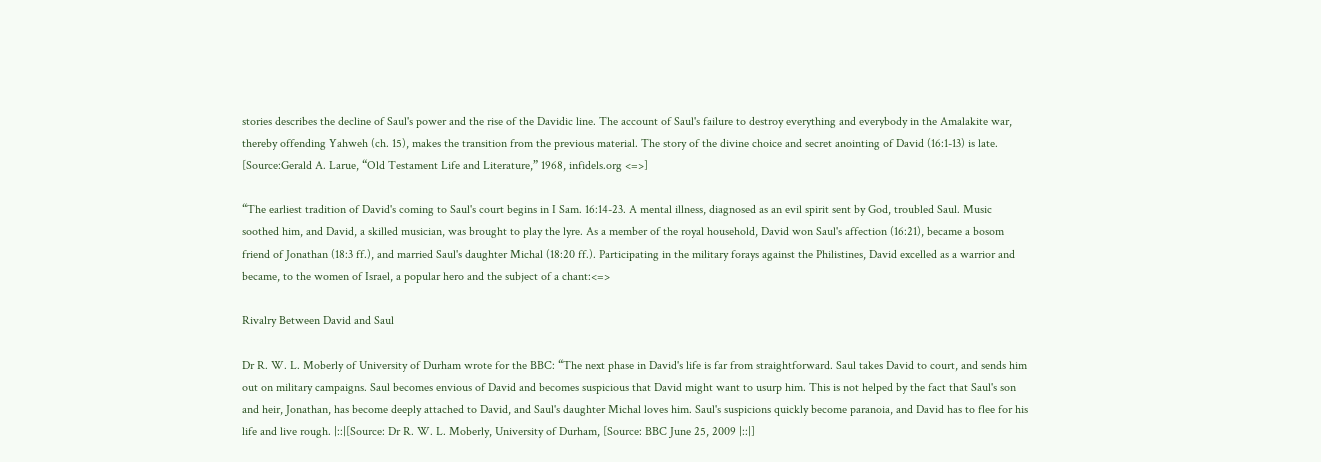stories describes the decline of Saul's power and the rise of the Davidic line. The account of Saul's failure to destroy everything and everybody in the Amalakite war, thereby offending Yahweh (ch. 15), makes the transition from the previous material. The story of the divine choice and secret anointing of David (16:1-13) is late. [Source:Gerald A. Larue, “Old Testament Life and Literature,” 1968, infidels.org <=>]

“The earliest tradition of David's coming to Saul's court begins in I Sam. 16:14-23. A mental illness, diagnosed as an evil spirit sent by God, troubled Saul. Music soothed him, and David, a skilled musician, was brought to play the lyre. As a member of the royal household, David won Saul's affection (16:21), became a bosom friend of Jonathan (18:3 ff.), and married Saul's daughter Michal (18:20 ff.). Participating in the military forays against the Philistines, David excelled as a warrior and became, to the women of Israel, a popular hero and the subject of a chant:<=>

Rivalry Between David and Saul

Dr R. W. L. Moberly of University of Durham wrote for the BBC: “The next phase in David's life is far from straightforward. Saul takes David to court, and sends him out on military campaigns. Saul becomes envious of David and becomes suspicious that David might want to usurp him. This is not helped by the fact that Saul's son and heir, Jonathan, has become deeply attached to David, and Saul's daughter Michal loves him. Saul's suspicions quickly become paranoia, and David has to flee for his life and live rough. |::|[Source: Dr R. W. L. Moberly, University of Durham, [Source: BBC June 25, 2009 |::|]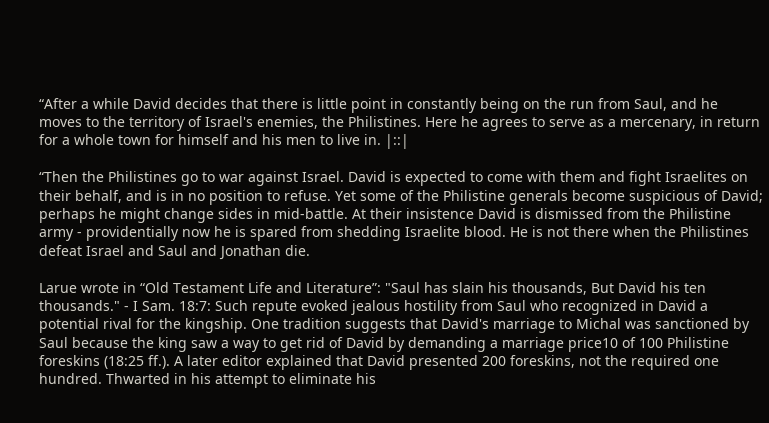“After a while David decides that there is little point in constantly being on the run from Saul, and he moves to the territory of Israel's enemies, the Philistines. Here he agrees to serve as a mercenary, in return for a whole town for himself and his men to live in. |::|

“Then the Philistines go to war against Israel. David is expected to come with them and fight Israelites on their behalf, and is in no position to refuse. Yet some of the Philistine generals become suspicious of David; perhaps he might change sides in mid-battle. At their insistence David is dismissed from the Philistine army - providentially now he is spared from shedding Israelite blood. He is not there when the Philistines defeat Israel and Saul and Jonathan die.

Larue wrote in “Old Testament Life and Literature”: "Saul has slain his thousands, But David his ten thousands." - I Sam. 18:7: Such repute evoked jealous hostility from Saul who recognized in David a potential rival for the kingship. One tradition suggests that David's marriage to Michal was sanctioned by Saul because the king saw a way to get rid of David by demanding a marriage price10 of 100 Philistine foreskins (18:25 ff.). A later editor explained that David presented 200 foreskins, not the required one hundred. Thwarted in his attempt to eliminate his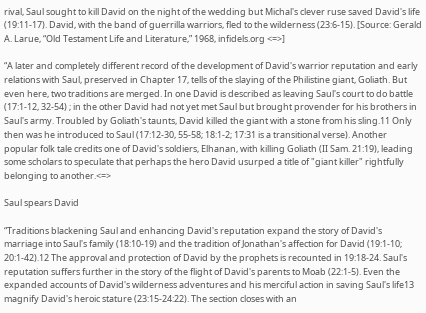rival, Saul sought to kill David on the night of the wedding but Michal's clever ruse saved David's life (19:11-17). David, with the band of guerrilla warriors, fled to the wilderness (23:6-15). [Source: Gerald A. Larue, “Old Testament Life and Literature,” 1968, infidels.org <=>]

“A later and completely different record of the development of David's warrior reputation and early relations with Saul, preserved in Chapter 17, tells of the slaying of the Philistine giant, Goliath. But even here, two traditions are merged. In one David is described as leaving Saul's court to do battle (17:1-12, 32-54) ; in the other David had not yet met Saul but brought provender for his brothers in Saul's army. Troubled by Goliath's taunts, David killed the giant with a stone from his sling.11 Only then was he introduced to Saul (17:12-30, 55-58; 18:1-2; 17:31 is a transitional verse). Another popular folk tale credits one of David's soldiers, Elhanan, with killing Goliath (II Sam. 21:19), leading some scholars to speculate that perhaps the hero David usurped a title of "giant killer" rightfully belonging to another.<=>

Saul spears David

“Traditions blackening Saul and enhancing David's reputation expand the story of David's marriage into Saul's family (18:10-19) and the tradition of Jonathan's affection for David (19:1-10; 20:1-42).12 The approval and protection of David by the prophets is recounted in 19:18-24. Saul's reputation suffers further in the story of the flight of David's parents to Moab (22:1-5). Even the expanded accounts of David's wilderness adventures and his merciful action in saving Saul's life13 magnify David's heroic stature (23:15-24:22). The section closes with an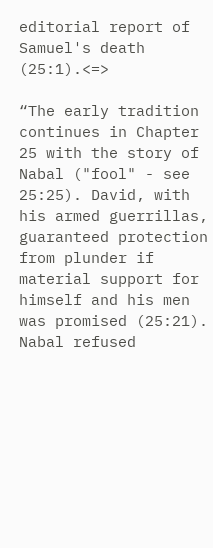editorial report of Samuel's death (25:1).<=>

“The early tradition continues in Chapter 25 with the story of Nabal ("fool" - see 25:25). David, with his armed guerrillas, guaranteed protection from plunder if material support for himself and his men was promised (25:21). Nabal refused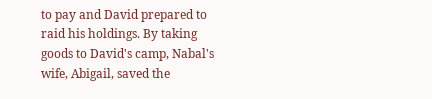to pay and David prepared to raid his holdings. By taking goods to David's camp, Nabal's wife, Abigail, saved the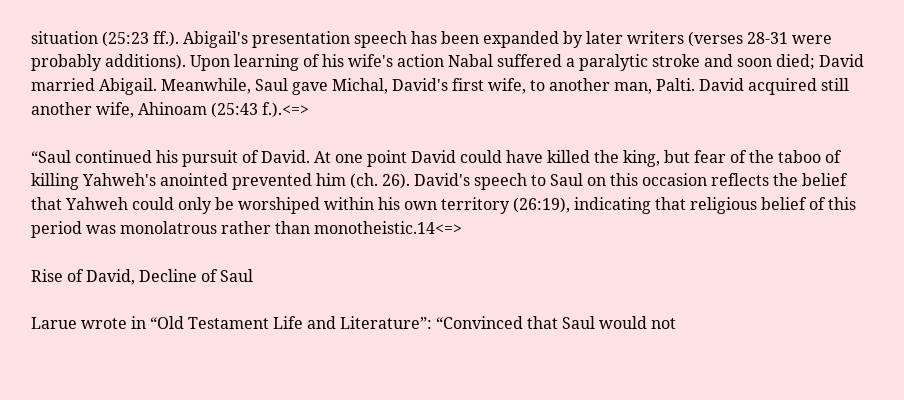situation (25:23 ff.). Abigail's presentation speech has been expanded by later writers (verses 28-31 were probably additions). Upon learning of his wife's action Nabal suffered a paralytic stroke and soon died; David married Abigail. Meanwhile, Saul gave Michal, David's first wife, to another man, Palti. David acquired still another wife, Ahinoam (25:43 f.).<=>

“Saul continued his pursuit of David. At one point David could have killed the king, but fear of the taboo of killing Yahweh's anointed prevented him (ch. 26). David's speech to Saul on this occasion reflects the belief that Yahweh could only be worshiped within his own territory (26:19), indicating that religious belief of this period was monolatrous rather than monotheistic.14<=>

Rise of David, Decline of Saul

Larue wrote in “Old Testament Life and Literature”: “Convinced that Saul would not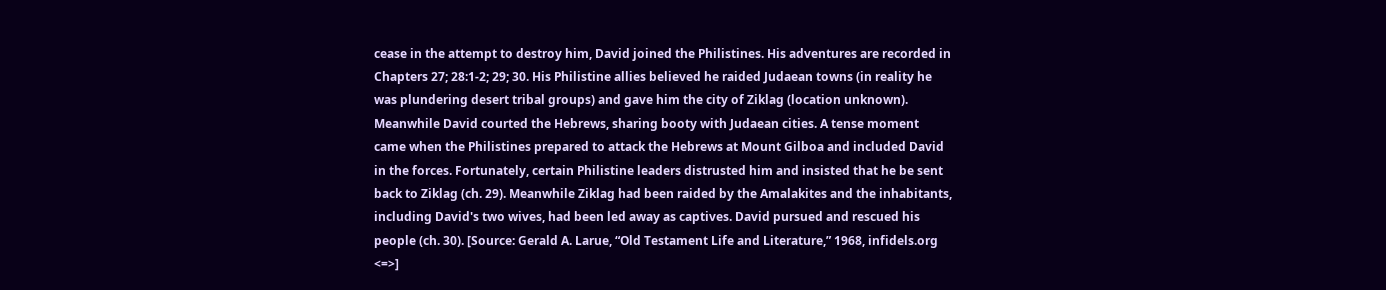cease in the attempt to destroy him, David joined the Philistines. His adventures are recorded in Chapters 27; 28:1-2; 29; 30. His Philistine allies believed he raided Judaean towns (in reality he was plundering desert tribal groups) and gave him the city of Ziklag (location unknown). Meanwhile David courted the Hebrews, sharing booty with Judaean cities. A tense moment came when the Philistines prepared to attack the Hebrews at Mount Gilboa and included David in the forces. Fortunately, certain Philistine leaders distrusted him and insisted that he be sent back to Ziklag (ch. 29). Meanwhile Ziklag had been raided by the Amalakites and the inhabitants, including David's two wives, had been led away as captives. David pursued and rescued his people (ch. 30). [Source: Gerald A. Larue, “Old Testament Life and Literature,” 1968, infidels.org <=>]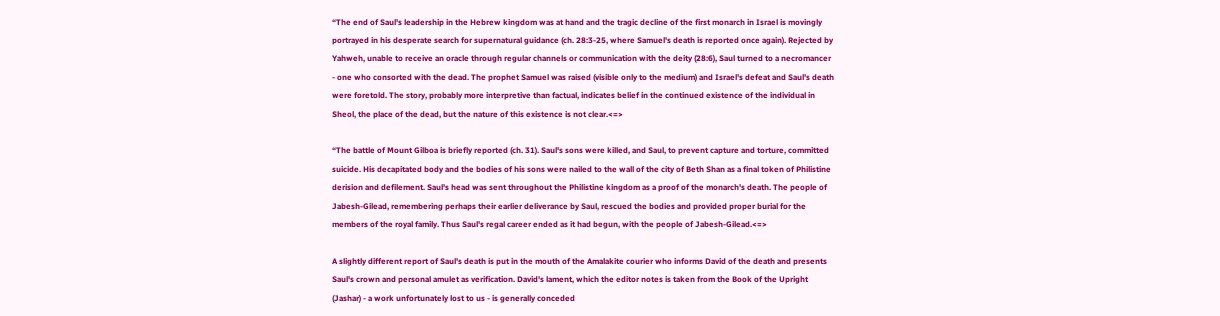“The end of Saul's leadership in the Hebrew kingdom was at hand and the tragic decline of the first monarch in Israel is movingly portrayed in his desperate search for supernatural guidance (ch. 28:3-25, where Samuel's death is reported once again). Rejected by Yahweh, unable to receive an oracle through regular channels or communication with the deity (28:6), Saul turned to a necromancer - one who consorted with the dead. The prophet Samuel was raised (visible only to the medium) and Israel's defeat and Saul's death were foretold. The story, probably more interpretive than factual, indicates belief in the continued existence of the individual in Sheol, the place of the dead, but the nature of this existence is not clear.<=>

“The battle of Mount Gilboa is briefly reported (ch. 31). Saul's sons were killed, and Saul, to prevent capture and torture, committed suicide. His decapitated body and the bodies of his sons were nailed to the wall of the city of Beth Shan as a final token of Philistine derision and defilement. Saul's head was sent throughout the Philistine kingdom as a proof of the monarch's death. The people of Jabesh-Gilead, remembering perhaps their earlier deliverance by Saul, rescued the bodies and provided proper burial for the members of the royal family. Thus Saul's regal career ended as it had begun, with the people of Jabesh-Gilead.<=>

A slightly different report of Saul's death is put in the mouth of the Amalakite courier who informs David of the death and presents Saul's crown and personal amulet as verification. David's lament, which the editor notes is taken from the Book of the Upright (Jashar) - a work unfortunately lost to us - is generally conceded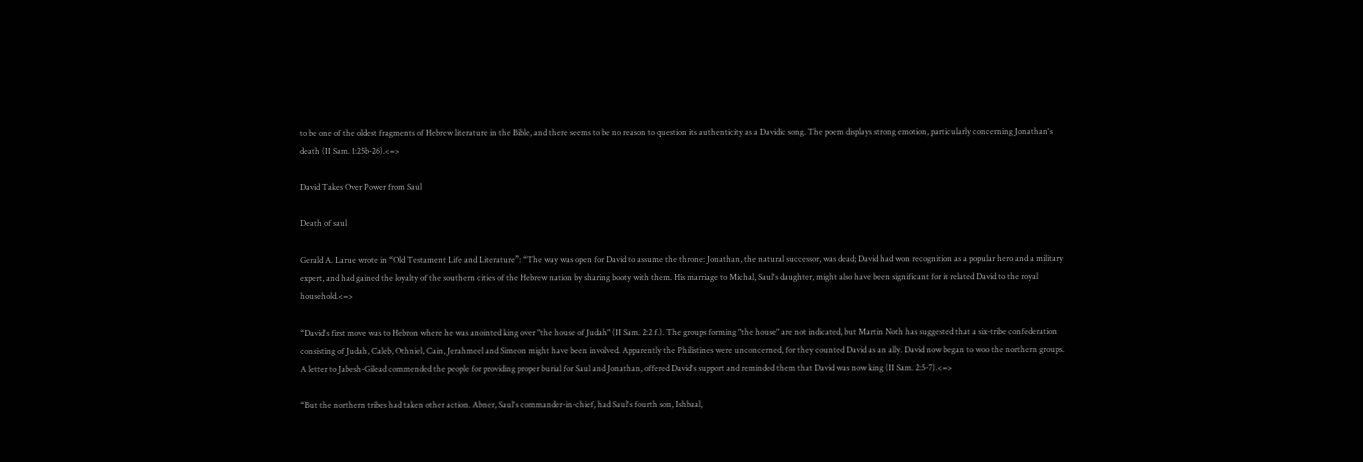to be one of the oldest fragments of Hebrew literature in the Bible, and there seems to be no reason to question its authenticity as a Davidic song. The poem displays strong emotion, particularly concerning Jonathan's death (II Sam. 1:25b-26).<=>

David Takes Over Power from Saul

Death of saul

Gerald A. Larue wrote in “Old Testament Life and Literature”: “The way was open for David to assume the throne: Jonathan, the natural successor, was dead; David had won recognition as a popular hero and a military expert, and had gained the loyalty of the southern cities of the Hebrew nation by sharing booty with them. His marriage to Michal, Saul's daughter, might also have been significant for it related David to the royal household.<=>

“David's first move was to Hebron where he was anointed king over "the house of Judah" (II Sam. 2:2 f.). The groups forming "the house" are not indicated, but Martin Noth has suggested that a six-tribe confederation consisting of Judah, Caleb, Othniel, Cain, Jerahmeel and Simeon might have been involved. Apparently the Philistines were unconcerned, for they counted David as an ally. David now began to woo the northern groups. A letter to Jabesh-Gilead commended the people for providing proper burial for Saul and Jonathan, offered David's support and reminded them that David was now king (II Sam. 2:5-7).<=>

“But the northern tribes had taken other action. Abner, Saul's commander-in-chief, had Saul's fourth son, Ishbaal,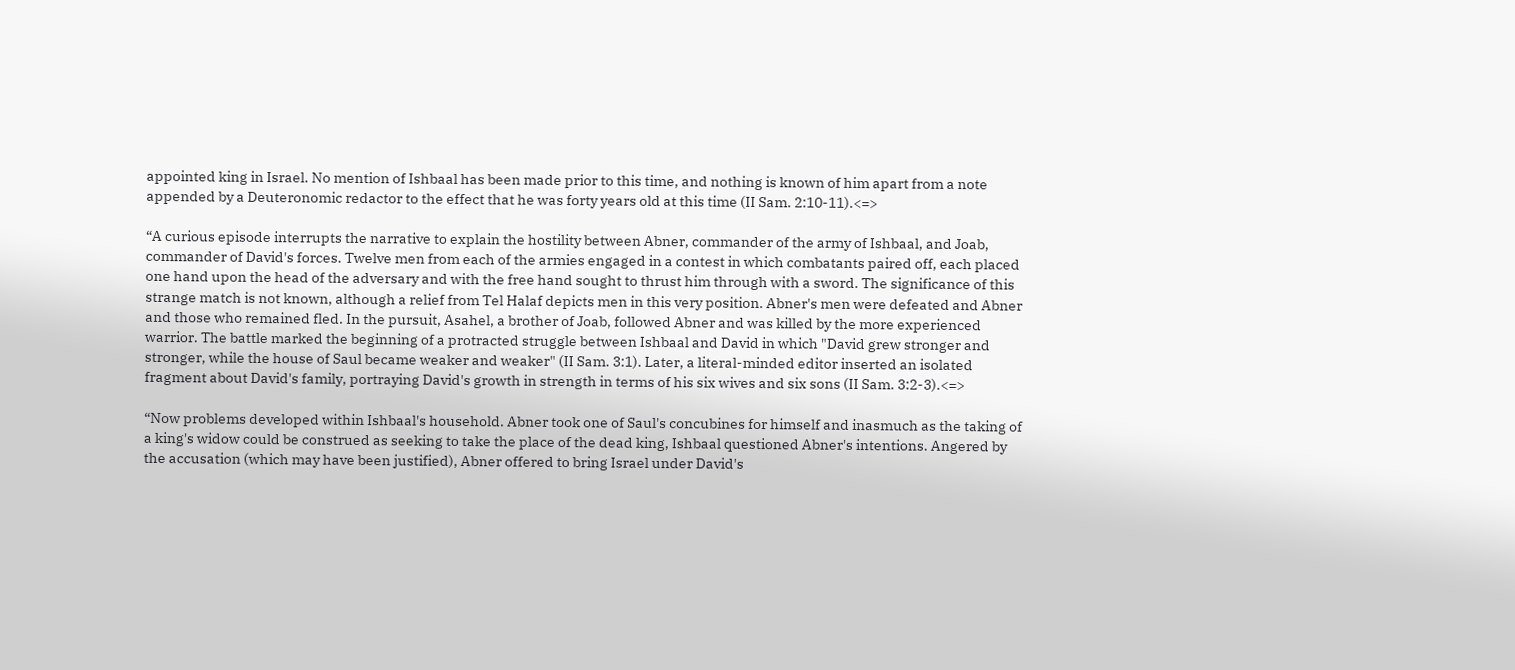appointed king in Israel. No mention of Ishbaal has been made prior to this time, and nothing is known of him apart from a note appended by a Deuteronomic redactor to the effect that he was forty years old at this time (II Sam. 2:10-11).<=>

“A curious episode interrupts the narrative to explain the hostility between Abner, commander of the army of Ishbaal, and Joab, commander of David's forces. Twelve men from each of the armies engaged in a contest in which combatants paired off, each placed one hand upon the head of the adversary and with the free hand sought to thrust him through with a sword. The significance of this strange match is not known, although a relief from Tel Halaf depicts men in this very position. Abner's men were defeated and Abner and those who remained fled. In the pursuit, Asahel, a brother of Joab, followed Abner and was killed by the more experienced warrior. The battle marked the beginning of a protracted struggle between Ishbaal and David in which "David grew stronger and stronger, while the house of Saul became weaker and weaker" (II Sam. 3:1). Later, a literal-minded editor inserted an isolated fragment about David's family, portraying David's growth in strength in terms of his six wives and six sons (II Sam. 3:2-3).<=>

“Now problems developed within Ishbaal's household. Abner took one of Saul's concubines for himself and inasmuch as the taking of a king's widow could be construed as seeking to take the place of the dead king, Ishbaal questioned Abner's intentions. Angered by the accusation (which may have been justified), Abner offered to bring Israel under David's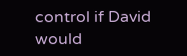control if David would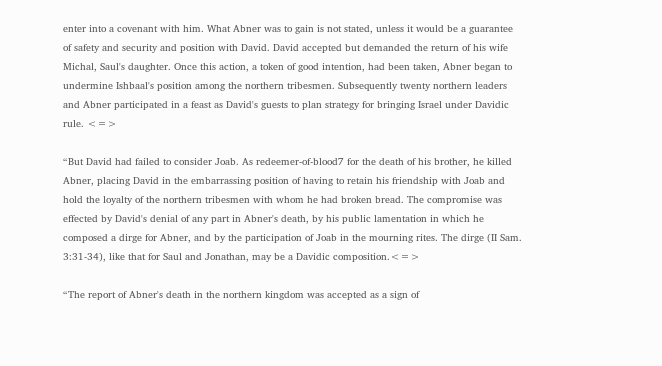enter into a covenant with him. What Abner was to gain is not stated, unless it would be a guarantee of safety and security and position with David. David accepted but demanded the return of his wife Michal, Saul's daughter. Once this action, a token of good intention, had been taken, Abner began to undermine Ishbaal's position among the northern tribesmen. Subsequently twenty northern leaders and Abner participated in a feast as David's guests to plan strategy for bringing Israel under Davidic rule. <=>

“But David had failed to consider Joab. As redeemer-of-blood7 for the death of his brother, he killed Abner, placing David in the embarrassing position of having to retain his friendship with Joab and hold the loyalty of the northern tribesmen with whom he had broken bread. The compromise was effected by David's denial of any part in Abner's death, by his public lamentation in which he composed a dirge for Abner, and by the participation of Joab in the mourning rites. The dirge (II Sam. 3:31-34), like that for Saul and Jonathan, may be a Davidic composition.<=>

“The report of Abner's death in the northern kingdom was accepted as a sign of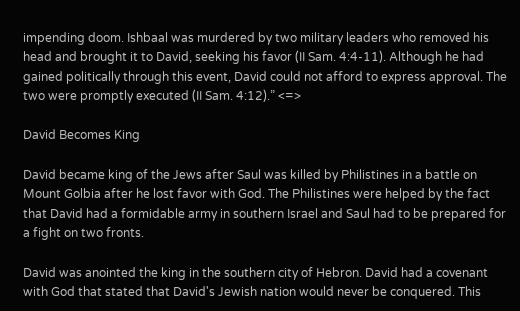impending doom. Ishbaal was murdered by two military leaders who removed his head and brought it to David, seeking his favor (II Sam. 4:4-11). Although he had gained politically through this event, David could not afford to express approval. The two were promptly executed (II Sam. 4:12).” <=>

David Becomes King

David became king of the Jews after Saul was killed by Philistines in a battle on Mount Golbia after he lost favor with God. The Philistines were helped by the fact that David had a formidable army in southern Israel and Saul had to be prepared for a fight on two fronts.

David was anointed the king in the southern city of Hebron. David had a covenant with God that stated that David's Jewish nation would never be conquered. This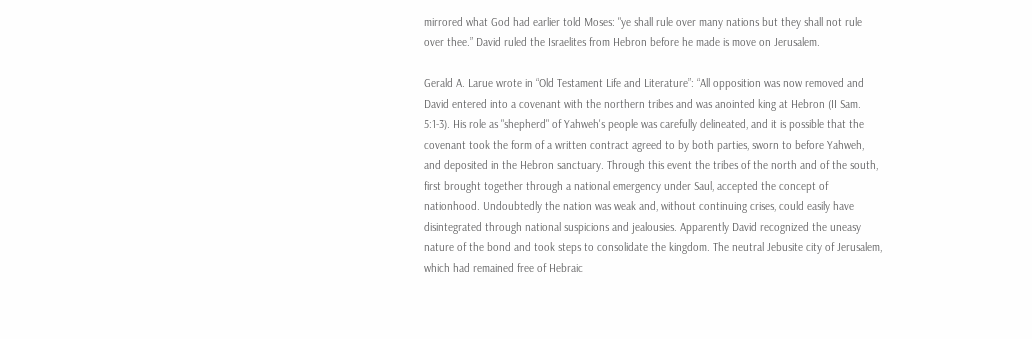mirrored what God had earlier told Moses: "ye shall rule over many nations but they shall not rule over thee.” David ruled the Israelites from Hebron before he made is move on Jerusalem.

Gerald A. Larue wrote in “Old Testament Life and Literature”: “All opposition was now removed and David entered into a covenant with the northern tribes and was anointed king at Hebron (II Sam. 5:1-3). His role as "shepherd" of Yahweh's people was carefully delineated, and it is possible that the covenant took the form of a written contract agreed to by both parties, sworn to before Yahweh, and deposited in the Hebron sanctuary. Through this event the tribes of the north and of the south, first brought together through a national emergency under Saul, accepted the concept of nationhood. Undoubtedly the nation was weak and, without continuing crises, could easily have disintegrated through national suspicions and jealousies. Apparently David recognized the uneasy nature of the bond and took steps to consolidate the kingdom. The neutral Jebusite city of Jerusalem, which had remained free of Hebraic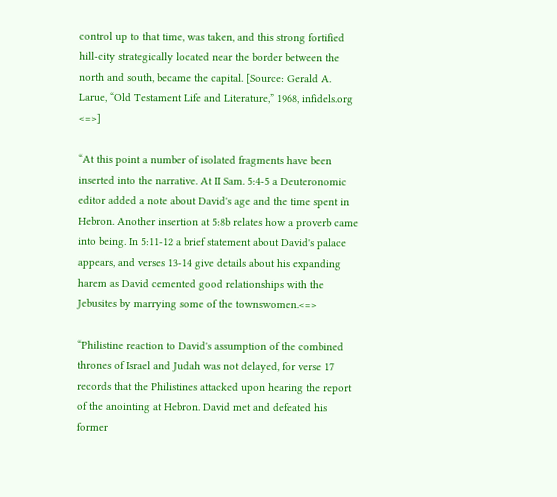control up to that time, was taken, and this strong fortified hill-city strategically located near the border between the north and south, became the capital. [Source: Gerald A. Larue, “Old Testament Life and Literature,” 1968, infidels.org <=>]

“At this point a number of isolated fragments have been inserted into the narrative. At II Sam. 5:4-5 a Deuteronomic editor added a note about David's age and the time spent in Hebron. Another insertion at 5:8b relates how a proverb came into being. In 5:11-12 a brief statement about David's palace appears, and verses 13-14 give details about his expanding harem as David cemented good relationships with the Jebusites by marrying some of the townswomen.<=>

“Philistine reaction to David's assumption of the combined thrones of Israel and Judah was not delayed, for verse 17 records that the Philistines attacked upon hearing the report of the anointing at Hebron. David met and defeated his former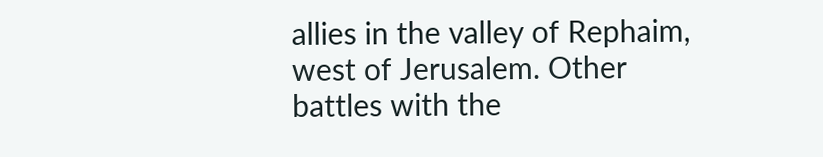allies in the valley of Rephaim, west of Jerusalem. Other battles with the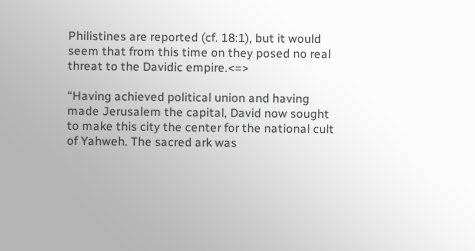Philistines are reported (cf. 18:1), but it would seem that from this time on they posed no real threat to the Davidic empire.<=>

“Having achieved political union and having made Jerusalem the capital, David now sought to make this city the center for the national cult of Yahweh. The sacred ark was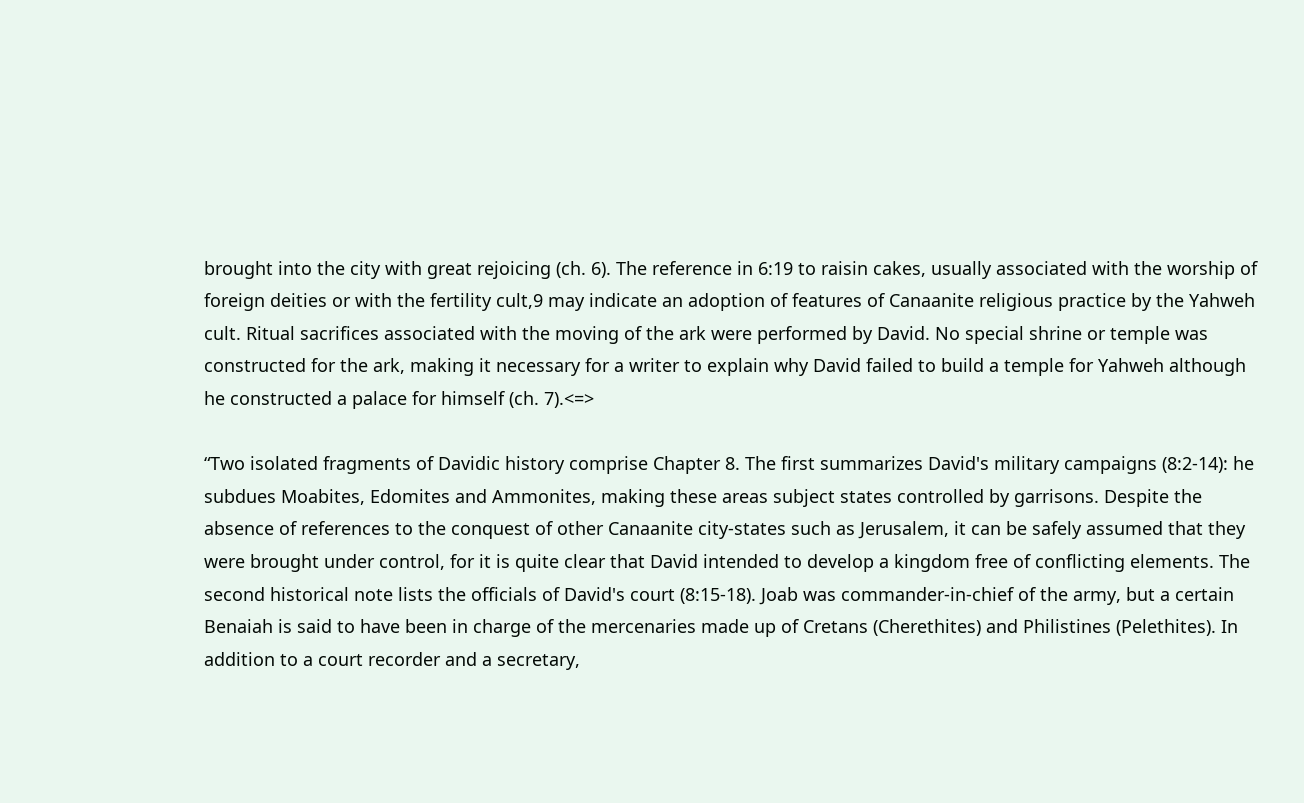brought into the city with great rejoicing (ch. 6). The reference in 6:19 to raisin cakes, usually associated with the worship of foreign deities or with the fertility cult,9 may indicate an adoption of features of Canaanite religious practice by the Yahweh cult. Ritual sacrifices associated with the moving of the ark were performed by David. No special shrine or temple was constructed for the ark, making it necessary for a writer to explain why David failed to build a temple for Yahweh although he constructed a palace for himself (ch. 7).<=>

“Two isolated fragments of Davidic history comprise Chapter 8. The first summarizes David's military campaigns (8:2-14): he subdues Moabites, Edomites and Ammonites, making these areas subject states controlled by garrisons. Despite the absence of references to the conquest of other Canaanite city-states such as Jerusalem, it can be safely assumed that they were brought under control, for it is quite clear that David intended to develop a kingdom free of conflicting elements. The second historical note lists the officials of David's court (8:15-18). Joab was commander-in-chief of the army, but a certain Benaiah is said to have been in charge of the mercenaries made up of Cretans (Cherethites) and Philistines (Pelethites). In addition to a court recorder and a secretary,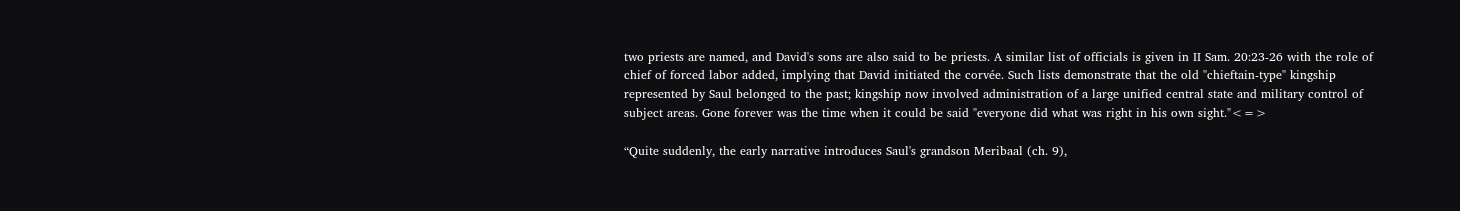two priests are named, and David's sons are also said to be priests. A similar list of officials is given in II Sam. 20:23-26 with the role of chief of forced labor added, implying that David initiated the corvée. Such lists demonstrate that the old "chieftain-type" kingship represented by Saul belonged to the past; kingship now involved administration of a large unified central state and military control of subject areas. Gone forever was the time when it could be said "everyone did what was right in his own sight."<=>

“Quite suddenly, the early narrative introduces Saul's grandson Meribaal (ch. 9),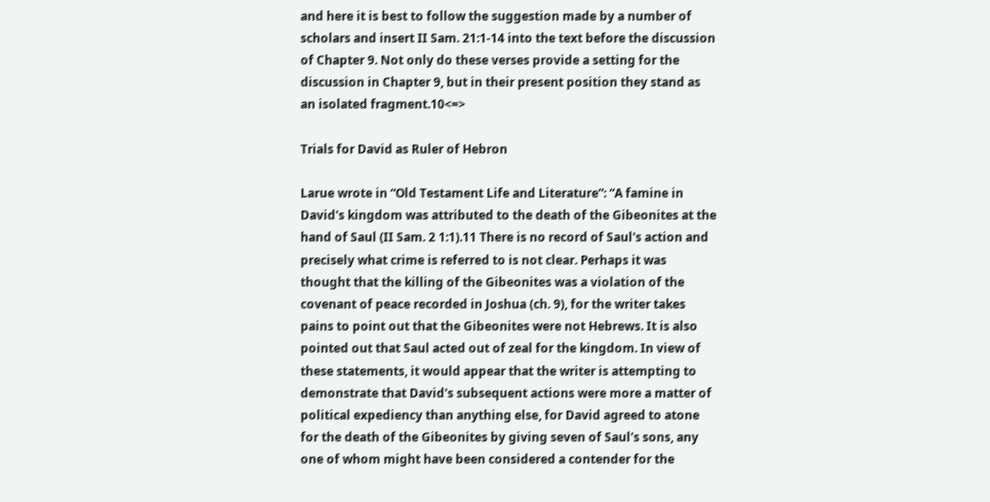and here it is best to follow the suggestion made by a number of scholars and insert II Sam. 21:1-14 into the text before the discussion of Chapter 9. Not only do these verses provide a setting for the discussion in Chapter 9, but in their present position they stand as an isolated fragment.10<=>

Trials for David as Ruler of Hebron

Larue wrote in “Old Testament Life and Literature”: “A famine in David's kingdom was attributed to the death of the Gibeonites at the hand of Saul (II Sam. 2 1:1).11 There is no record of Saul's action and precisely what crime is referred to is not clear. Perhaps it was thought that the killing of the Gibeonites was a violation of the covenant of peace recorded in Joshua (ch. 9), for the writer takes pains to point out that the Gibeonites were not Hebrews. It is also pointed out that Saul acted out of zeal for the kingdom. In view of these statements, it would appear that the writer is attempting to demonstrate that David's subsequent actions were more a matter of political expediency than anything else, for David agreed to atone for the death of the Gibeonites by giving seven of Saul's sons, any one of whom might have been considered a contender for the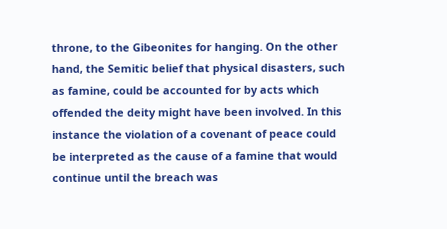throne, to the Gibeonites for hanging. On the other hand, the Semitic belief that physical disasters, such as famine, could be accounted for by acts which offended the deity might have been involved. In this instance the violation of a covenant of peace could be interpreted as the cause of a famine that would continue until the breach was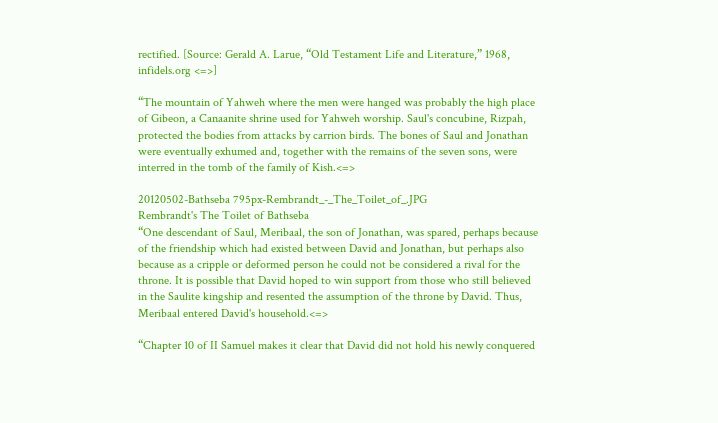rectified. [Source: Gerald A. Larue, “Old Testament Life and Literature,” 1968, infidels.org <=>]

“The mountain of Yahweh where the men were hanged was probably the high place of Gibeon, a Canaanite shrine used for Yahweh worship. Saul's concubine, Rizpah, protected the bodies from attacks by carrion birds. The bones of Saul and Jonathan were eventually exhumed and, together with the remains of the seven sons, were interred in the tomb of the family of Kish.<=>

20120502-Bathseba 795px-Rembrandt_-_The_Toilet_of_.JPG
Rembrandt's The Toilet of Bathseba
“One descendant of Saul, Meribaal, the son of Jonathan, was spared, perhaps because of the friendship which had existed between David and Jonathan, but perhaps also because as a cripple or deformed person he could not be considered a rival for the throne. It is possible that David hoped to win support from those who still believed in the Saulite kingship and resented the assumption of the throne by David. Thus, Meribaal entered David's household.<=>

“Chapter 10 of II Samuel makes it clear that David did not hold his newly conquered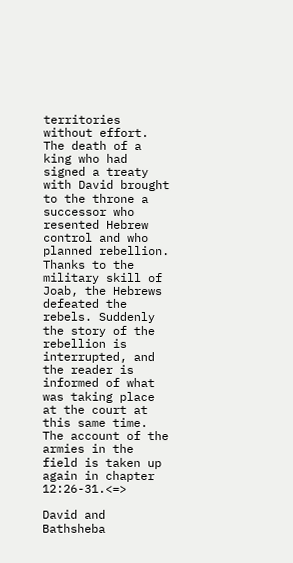territories without effort. The death of a king who had signed a treaty with David brought to the throne a successor who resented Hebrew control and who planned rebellion. Thanks to the military skill of Joab, the Hebrews defeated the rebels. Suddenly the story of the rebellion is interrupted, and the reader is informed of what was taking place at the court at this same time. The account of the armies in the field is taken up again in chapter 12:26-31.<=>

David and Bathsheba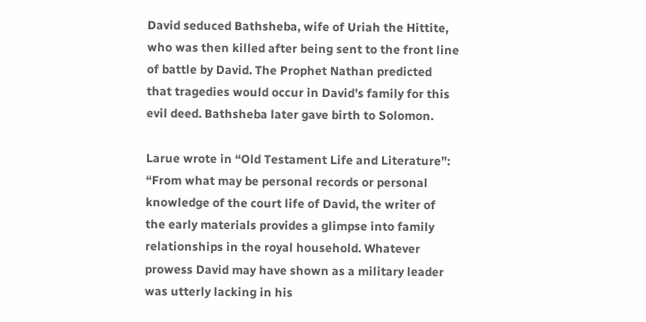David seduced Bathsheba, wife of Uriah the Hittite, who was then killed after being sent to the front line of battle by David. The Prophet Nathan predicted that tragedies would occur in David’s family for this evil deed. Bathsheba later gave birth to Solomon.

Larue wrote in “Old Testament Life and Literature”: “From what may be personal records or personal knowledge of the court life of David, the writer of the early materials provides a glimpse into family relationships in the royal household. Whatever prowess David may have shown as a military leader was utterly lacking in his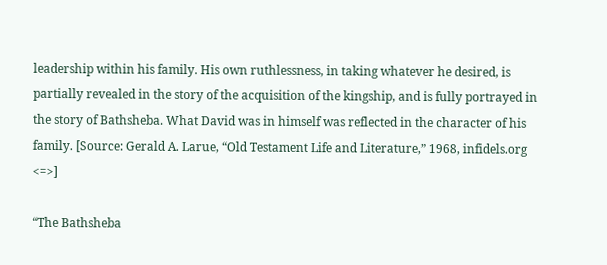leadership within his family. His own ruthlessness, in taking whatever he desired, is partially revealed in the story of the acquisition of the kingship, and is fully portrayed in the story of Bathsheba. What David was in himself was reflected in the character of his family. [Source: Gerald A. Larue, “Old Testament Life and Literature,” 1968, infidels.org <=>]

“The Bathsheba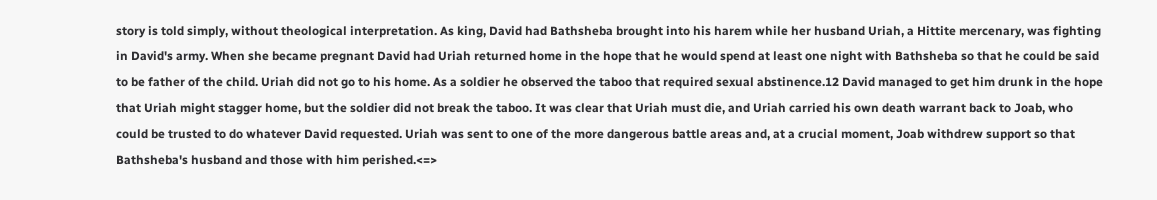story is told simply, without theological interpretation. As king, David had Bathsheba brought into his harem while her husband Uriah, a Hittite mercenary, was fighting in David's army. When she became pregnant David had Uriah returned home in the hope that he would spend at least one night with Bathsheba so that he could be said to be father of the child. Uriah did not go to his home. As a soldier he observed the taboo that required sexual abstinence.12 David managed to get him drunk in the hope that Uriah might stagger home, but the soldier did not break the taboo. It was clear that Uriah must die, and Uriah carried his own death warrant back to Joab, who could be trusted to do whatever David requested. Uriah was sent to one of the more dangerous battle areas and, at a crucial moment, Joab withdrew support so that Bathsheba's husband and those with him perished.<=>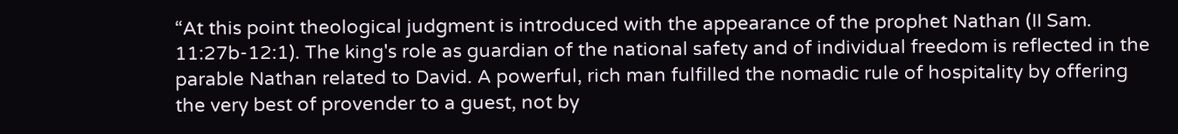“At this point theological judgment is introduced with the appearance of the prophet Nathan (II Sam. 11:27b-12:1). The king's role as guardian of the national safety and of individual freedom is reflected in the parable Nathan related to David. A powerful, rich man fulfilled the nomadic rule of hospitality by offering the very best of provender to a guest, not by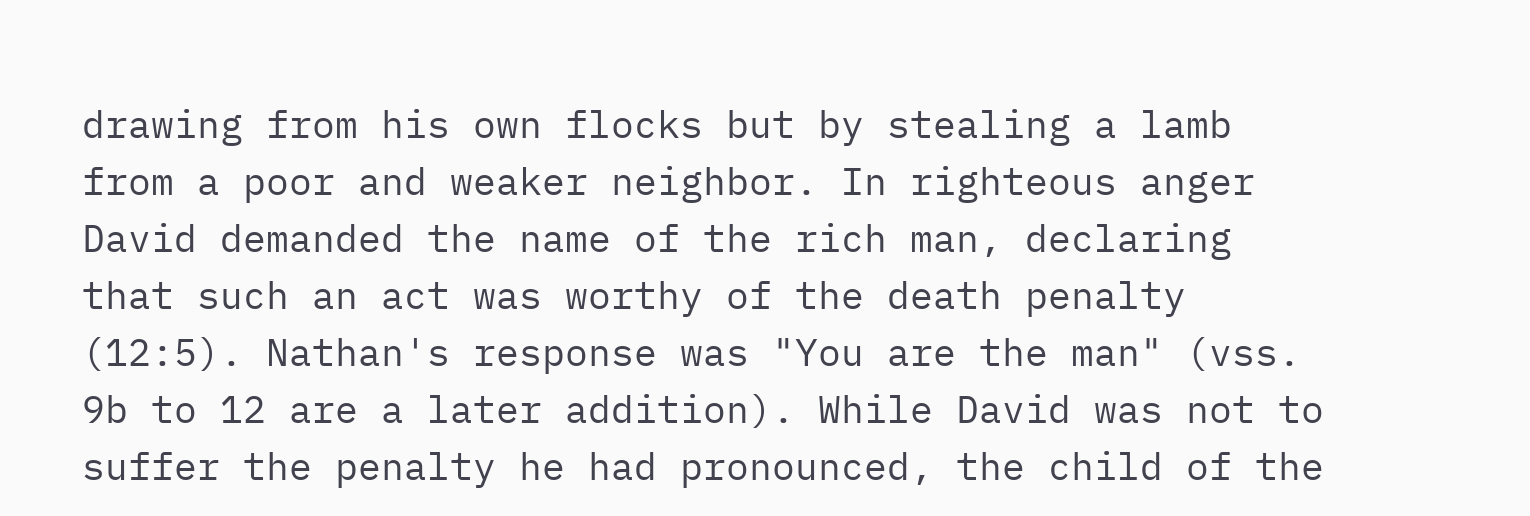drawing from his own flocks but by stealing a lamb from a poor and weaker neighbor. In righteous anger David demanded the name of the rich man, declaring that such an act was worthy of the death penalty (12:5). Nathan's response was "You are the man" (vss. 9b to 12 are a later addition). While David was not to suffer the penalty he had pronounced, the child of the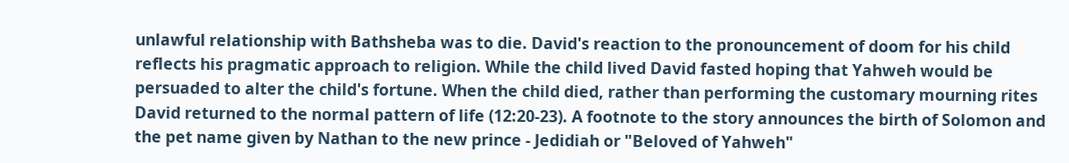unlawful relationship with Bathsheba was to die. David's reaction to the pronouncement of doom for his child reflects his pragmatic approach to religion. While the child lived David fasted hoping that Yahweh would be persuaded to alter the child's fortune. When the child died, rather than performing the customary mourning rites David returned to the normal pattern of life (12:20-23). A footnote to the story announces the birth of Solomon and the pet name given by Nathan to the new prince - Jedidiah or "Beloved of Yahweh"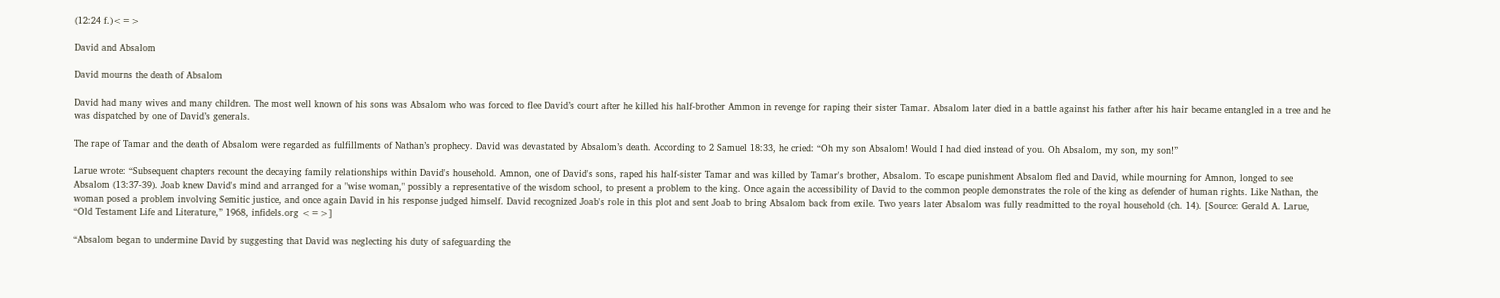(12:24 f.)<=>

David and Absalom

David mourns the death of Absalom

David had many wives and many children. The most well known of his sons was Absalom who was forced to flee David’s court after he killed his half-brother Ammon in revenge for raping their sister Tamar. Absalom later died in a battle against his father after his hair became entangled in a tree and he was dispatched by one of David’s generals.

The rape of Tamar and the death of Absalom were regarded as fulfillments of Nathan’s prophecy. David was devastated by Absalom’s death. According to 2 Samuel 18:33, he cried: “Oh my son Absalom! Would I had died instead of you. Oh Absalom, my son, my son!”

Larue wrote: “Subsequent chapters recount the decaying family relationships within David's household. Amnon, one of David's sons, raped his half-sister Tamar and was killed by Tamar's brother, Absalom. To escape punishment Absalom fled and David, while mourning for Amnon, longed to see Absalom (13:37-39). Joab knew David's mind and arranged for a "wise woman," possibly a representative of the wisdom school, to present a problem to the king. Once again the accessibility of David to the common people demonstrates the role of the king as defender of human rights. Like Nathan, the woman posed a problem involving Semitic justice, and once again David in his response judged himself. David recognized Joab's role in this plot and sent Joab to bring Absalom back from exile. Two years later Absalom was fully readmitted to the royal household (ch. 14). [Source: Gerald A. Larue, “Old Testament Life and Literature,” 1968, infidels.org <=>]

“Absalom began to undermine David by suggesting that David was neglecting his duty of safeguarding the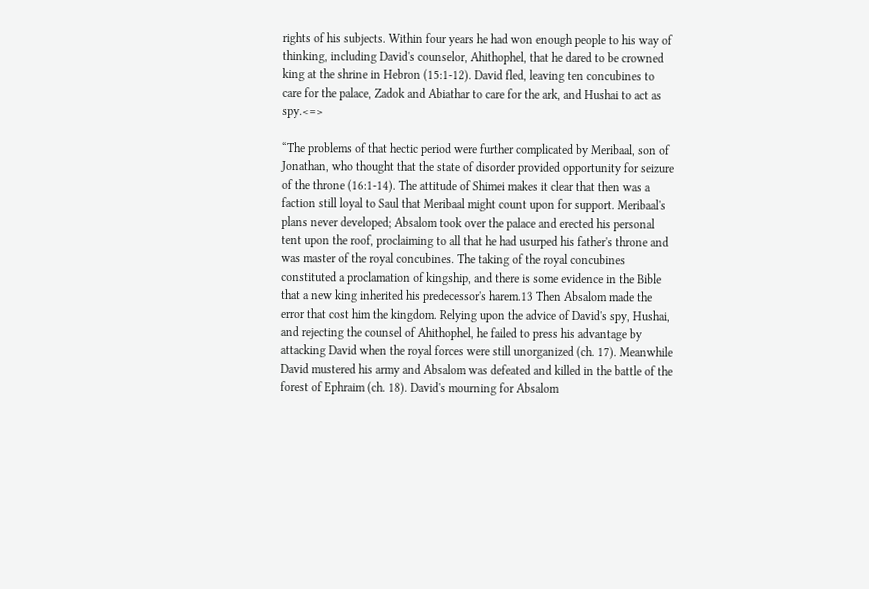rights of his subjects. Within four years he had won enough people to his way of thinking, including David's counselor, Ahithophel, that he dared to be crowned king at the shrine in Hebron (15:1-12). David fled, leaving ten concubines to care for the palace, Zadok and Abiathar to care for the ark, and Hushai to act as spy.<=>

“The problems of that hectic period were further complicated by Meribaal, son of Jonathan, who thought that the state of disorder provided opportunity for seizure of the throne (16:1-14). The attitude of Shimei makes it clear that then was a faction still loyal to Saul that Meribaal might count upon for support. Meribaal's plans never developed; Absalom took over the palace and erected his personal tent upon the roof, proclaiming to all that he had usurped his father's throne and was master of the royal concubines. The taking of the royal concubines constituted a proclamation of kingship, and there is some evidence in the Bible that a new king inherited his predecessor's harem.13 Then Absalom made the error that cost him the kingdom. Relying upon the advice of David's spy, Hushai, and rejecting the counsel of Ahithophel, he failed to press his advantage by attacking David when the royal forces were still unorganized (ch. 17). Meanwhile David mustered his army and Absalom was defeated and killed in the battle of the forest of Ephraim (ch. 18). David's mourning for Absalom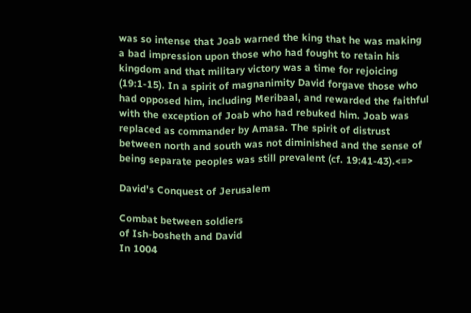was so intense that Joab warned the king that he was making a bad impression upon those who had fought to retain his kingdom and that military victory was a time for rejoicing (19:1-15). In a spirit of magnanimity David forgave those who had opposed him, including Meribaal, and rewarded the faithful with the exception of Joab who had rebuked him. Joab was replaced as commander by Amasa. The spirit of distrust between north and south was not diminished and the sense of being separate peoples was still prevalent (cf. 19:41-43).<=>

David's Conquest of Jerusalem

Combat between soldiers
of Ish-bosheth and David
In 1004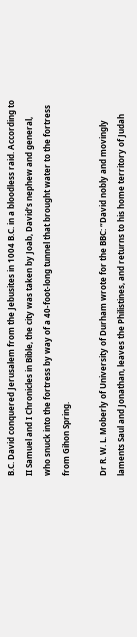B.C. David conquered Jerusalem from the Jebusites in 1004 B.C. in a bloodless raid. According to II Samuel and I Chronicles in Bible, the city was taken by Joab, David’s nephew and general, who snuck into the fortress by way of a 40-foot-long tunnel that brought water to the fortress from Gihon Spring.

Dr R. W. L. Moberly of University of Durham wrote for the BBC: “David nobly and movingly laments Saul and Jonathan, leaves the Philistines, and returns to his home territory of Judah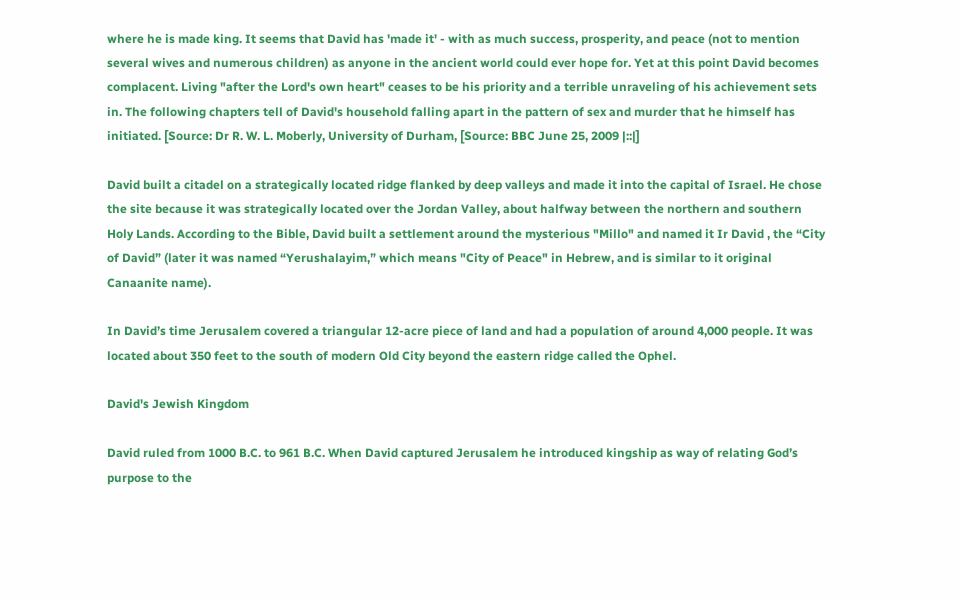where he is made king. It seems that David has 'made it' - with as much success, prosperity, and peace (not to mention several wives and numerous children) as anyone in the ancient world could ever hope for. Yet at this point David becomes complacent. Living "after the Lord's own heart" ceases to be his priority and a terrible unraveling of his achievement sets in. The following chapters tell of David's household falling apart in the pattern of sex and murder that he himself has initiated. [Source: Dr R. W. L. Moberly, University of Durham, [Source: BBC June 25, 2009 |::|]

David built a citadel on a strategically located ridge flanked by deep valleys and made it into the capital of Israel. He chose the site because it was strategically located over the Jordan Valley, about halfway between the northern and southern Holy Lands. According to the Bible, David built a settlement around the mysterious "Millo" and named it Ir David , the “City of David” (later it was named “Yerushalayim,” which means "City of Peace" in Hebrew, and is similar to it original Canaanite name).

In David’s time Jerusalem covered a triangular 12-acre piece of land and had a population of around 4,000 people. It was located about 350 feet to the south of modern Old City beyond the eastern ridge called the Ophel.

David's Jewish Kingdom

David ruled from 1000 B.C. to 961 B.C. When David captured Jerusalem he introduced kingship as way of relating God’s purpose to the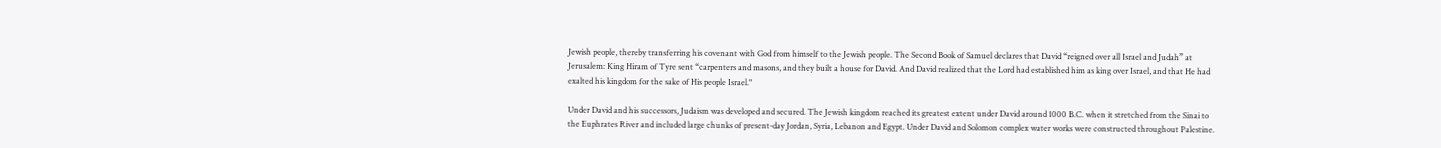Jewish people, thereby transferring his covenant with God from himself to the Jewish people. The Second Book of Samuel declares that David “reigned over all Israel and Judah” at Jerusalem: King Hiram of Tyre sent “carpenters and masons, and they built a house for David. And David realized that the Lord had established him as king over Israel, and that He had exalted his kingdom for the sake of His people Israel."

Under David and his successors, Judaism was developed and secured. The Jewish kingdom reached its greatest extent under David around 1000 B.C. when it stretched from the Sinai to the Euphrates River and included large chunks of present-day Jordan, Syria, Lebanon and Egypt. Under David and Solomon complex water works were constructed throughout Palestine.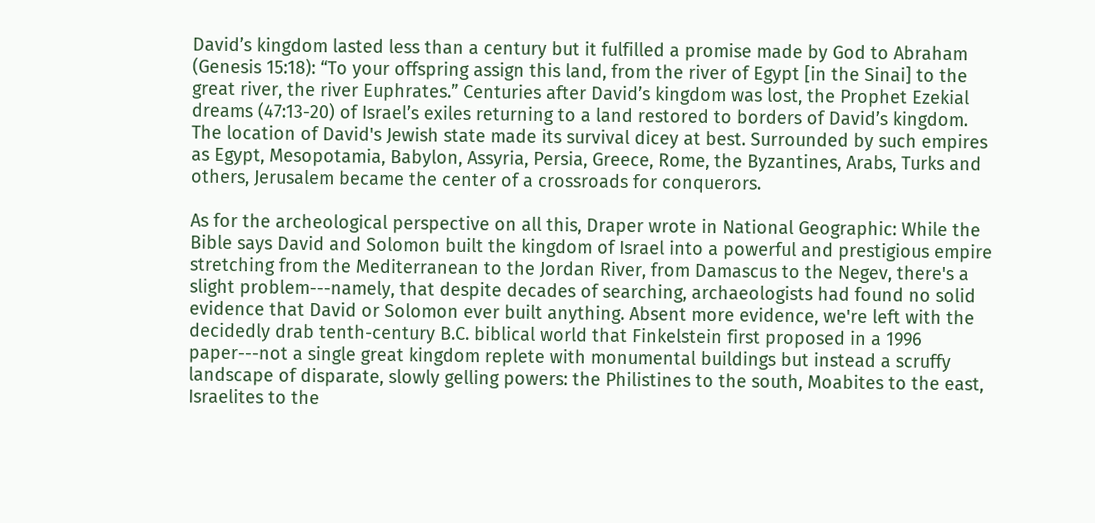David’s kingdom lasted less than a century but it fulfilled a promise made by God to Abraham (Genesis 15:18): “To your offspring assign this land, from the river of Egypt [in the Sinai] to the great river, the river Euphrates.” Centuries after David’s kingdom was lost, the Prophet Ezekial dreams (47:13-20) of Israel’s exiles returning to a land restored to borders of David’s kingdom. The location of David's Jewish state made its survival dicey at best. Surrounded by such empires as Egypt, Mesopotamia, Babylon, Assyria, Persia, Greece, Rome, the Byzantines, Arabs, Turks and others, Jerusalem became the center of a crossroads for conquerors.

As for the archeological perspective on all this, Draper wrote in National Geographic: While the Bible says David and Solomon built the kingdom of Israel into a powerful and prestigious empire stretching from the Mediterranean to the Jordan River, from Damascus to the Negev, there's a slight problem---namely, that despite decades of searching, archaeologists had found no solid evidence that David or Solomon ever built anything. Absent more evidence, we're left with the decidedly drab tenth-century B.C. biblical world that Finkelstein first proposed in a 1996 paper---not a single great kingdom replete with monumental buildings but instead a scruffy landscape of disparate, slowly gelling powers: the Philistines to the south, Moabites to the east, Israelites to the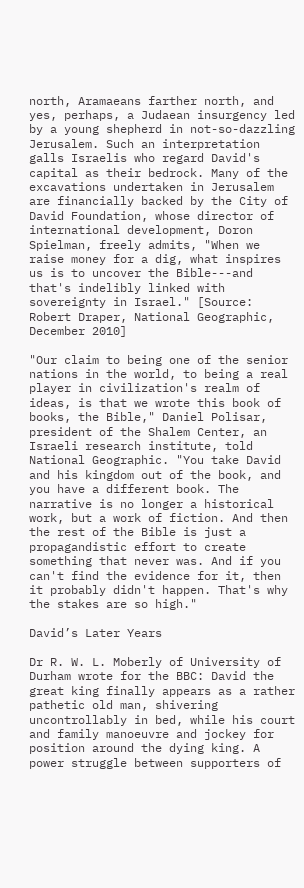north, Aramaeans farther north, and yes, perhaps, a Judaean insurgency led by a young shepherd in not-so-dazzling Jerusalem. Such an interpretation galls Israelis who regard David's capital as their bedrock. Many of the excavations undertaken in Jerusalem are financially backed by the City of David Foundation, whose director of international development, Doron Spielman, freely admits, "When we raise money for a dig, what inspires us is to uncover the Bible---and that's indelibly linked with sovereignty in Israel." [Source: Robert Draper, National Geographic, December 2010]

"Our claim to being one of the senior nations in the world, to being a real player in civilization's realm of ideas, is that we wrote this book of books, the Bible," Daniel Polisar, president of the Shalem Center, an Israeli research institute, told National Geographic. "You take David and his kingdom out of the book, and you have a different book. The narrative is no longer a historical work, but a work of fiction. And then the rest of the Bible is just a propagandistic effort to create something that never was. And if you can't find the evidence for it, then it probably didn't happen. That's why the stakes are so high."

David’s Later Years

Dr R. W. L. Moberly of University of Durham wrote for the BBC: David the great king finally appears as a rather pathetic old man, shivering uncontrollably in bed, while his court and family manoeuvre and jockey for position around the dying king. A power struggle between supporters of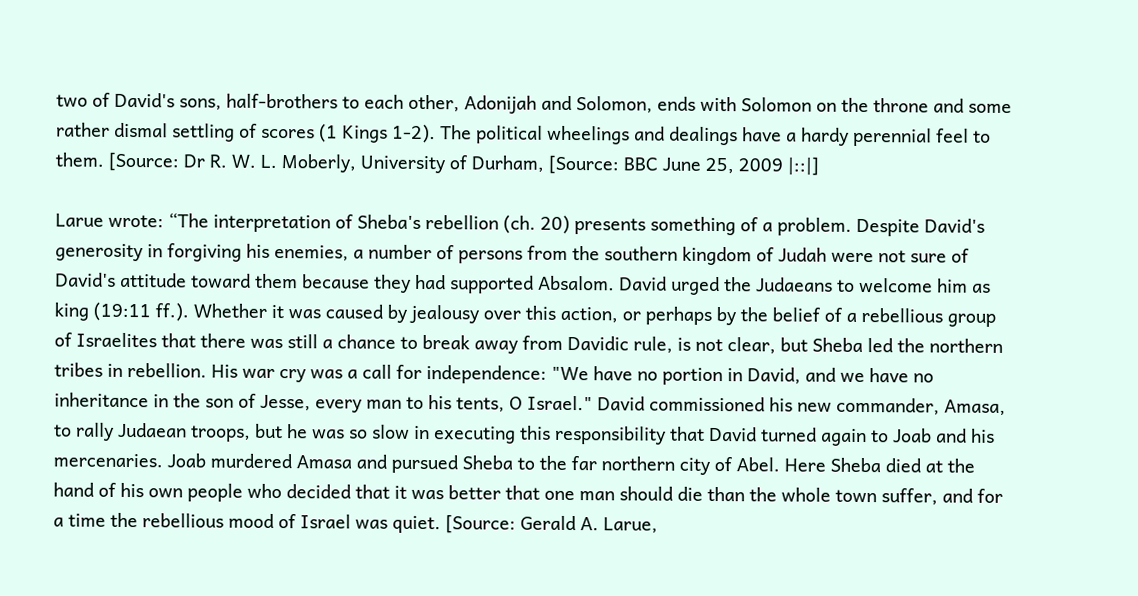two of David's sons, half-brothers to each other, Adonijah and Solomon, ends with Solomon on the throne and some rather dismal settling of scores (1 Kings 1-2). The political wheelings and dealings have a hardy perennial feel to them. [Source: Dr R. W. L. Moberly, University of Durham, [Source: BBC June 25, 2009 |::|]

Larue wrote: “The interpretation of Sheba's rebellion (ch. 20) presents something of a problem. Despite David's generosity in forgiving his enemies, a number of persons from the southern kingdom of Judah were not sure of David's attitude toward them because they had supported Absalom. David urged the Judaeans to welcome him as king (19:11 ff.). Whether it was caused by jealousy over this action, or perhaps by the belief of a rebellious group of Israelites that there was still a chance to break away from Davidic rule, is not clear, but Sheba led the northern tribes in rebellion. His war cry was a call for independence: "We have no portion in David, and we have no inheritance in the son of Jesse, every man to his tents, O Israel." David commissioned his new commander, Amasa, to rally Judaean troops, but he was so slow in executing this responsibility that David turned again to Joab and his mercenaries. Joab murdered Amasa and pursued Sheba to the far northern city of Abel. Here Sheba died at the hand of his own people who decided that it was better that one man should die than the whole town suffer, and for a time the rebellious mood of Israel was quiet. [Source: Gerald A. Larue,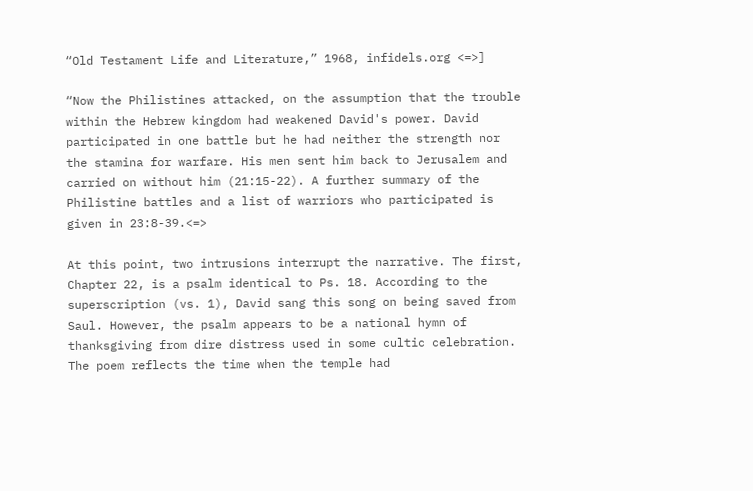“Old Testament Life and Literature,” 1968, infidels.org <=>]

“Now the Philistines attacked, on the assumption that the trouble within the Hebrew kingdom had weakened David's power. David participated in one battle but he had neither the strength nor the stamina for warfare. His men sent him back to Jerusalem and carried on without him (21:15-22). A further summary of the Philistine battles and a list of warriors who participated is given in 23:8-39.<=>

At this point, two intrusions interrupt the narrative. The first, Chapter 22, is a psalm identical to Ps. 18. According to the superscription (vs. 1), David sang this song on being saved from Saul. However, the psalm appears to be a national hymn of thanksgiving from dire distress used in some cultic celebration. The poem reflects the time when the temple had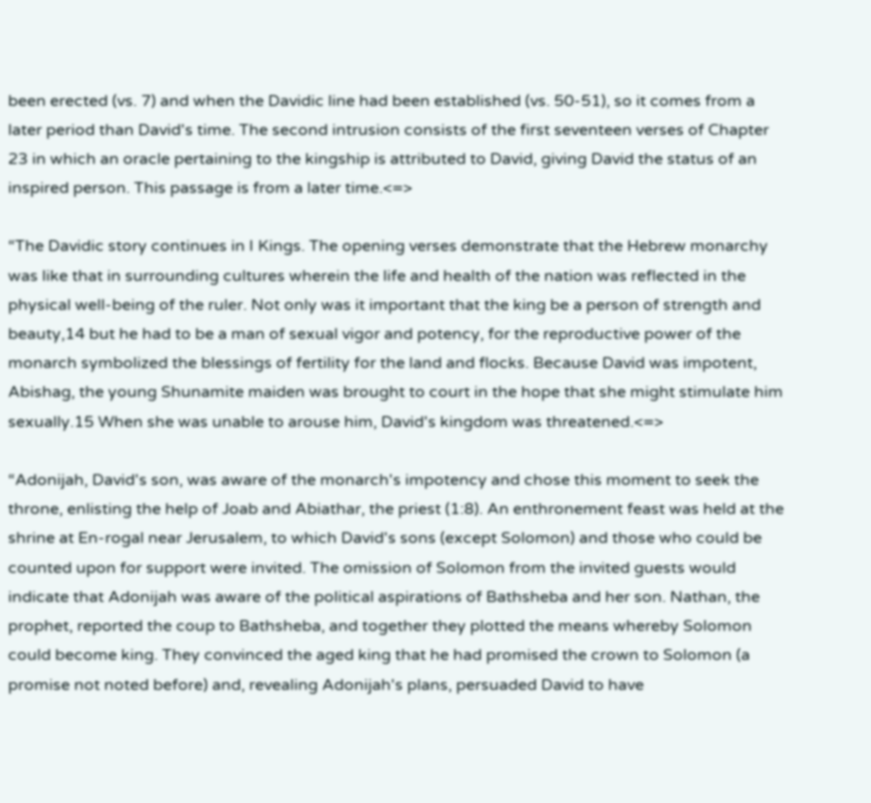been erected (vs. 7) and when the Davidic line had been established (vs. 50-51), so it comes from a later period than David's time. The second intrusion consists of the first seventeen verses of Chapter 23 in which an oracle pertaining to the kingship is attributed to David, giving David the status of an inspired person. This passage is from a later time.<=>

“The Davidic story continues in I Kings. The opening verses demonstrate that the Hebrew monarchy was like that in surrounding cultures wherein the life and health of the nation was reflected in the physical well-being of the ruler. Not only was it important that the king be a person of strength and beauty,14 but he had to be a man of sexual vigor and potency, for the reproductive power of the monarch symbolized the blessings of fertility for the land and flocks. Because David was impotent, Abishag, the young Shunamite maiden was brought to court in the hope that she might stimulate him sexually.15 When she was unable to arouse him, David's kingdom was threatened.<=>

“Adonijah, David's son, was aware of the monarch's impotency and chose this moment to seek the throne, enlisting the help of Joab and Abiathar, the priest (1:8). An enthronement feast was held at the shrine at En-rogal near Jerusalem, to which David's sons (except Solomon) and those who could be counted upon for support were invited. The omission of Solomon from the invited guests would indicate that Adonijah was aware of the political aspirations of Bathsheba and her son. Nathan, the prophet, reported the coup to Bathsheba, and together they plotted the means whereby Solomon could become king. They convinced the aged king that he had promised the crown to Solomon (a promise not noted before) and, revealing Adonijah's plans, persuaded David to have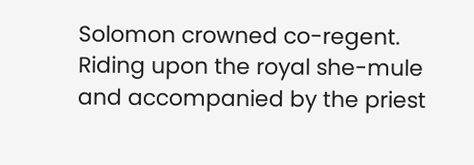Solomon crowned co-regent. Riding upon the royal she-mule and accompanied by the priest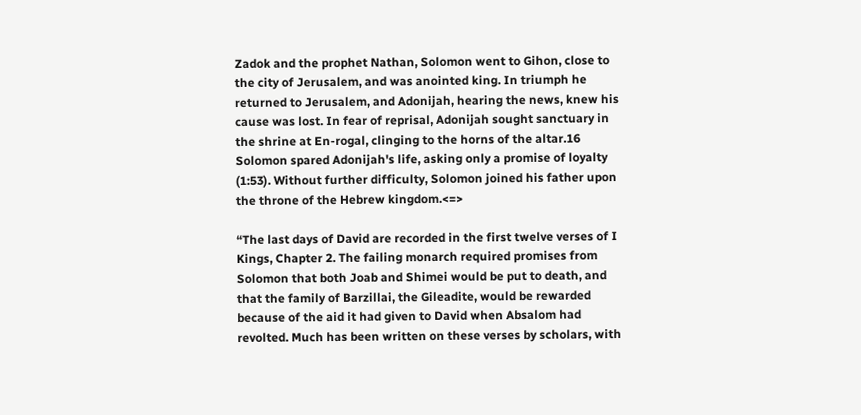Zadok and the prophet Nathan, Solomon went to Gihon, close to the city of Jerusalem, and was anointed king. In triumph he returned to Jerusalem, and Adonijah, hearing the news, knew his cause was lost. In fear of reprisal, Adonijah sought sanctuary in the shrine at En-rogal, clinging to the horns of the altar.16 Solomon spared Adonijah's life, asking only a promise of loyalty (1:53). Without further difficulty, Solomon joined his father upon the throne of the Hebrew kingdom.<=>

“The last days of David are recorded in the first twelve verses of I Kings, Chapter 2. The failing monarch required promises from Solomon that both Joab and Shimei would be put to death, and that the family of Barzillai, the Gileadite, would be rewarded because of the aid it had given to David when Absalom had revolted. Much has been written on these verses by scholars, with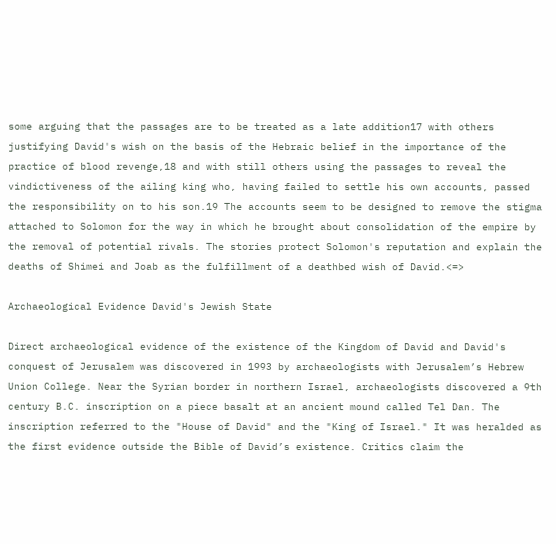some arguing that the passages are to be treated as a late addition17 with others justifying David's wish on the basis of the Hebraic belief in the importance of the practice of blood revenge,18 and with still others using the passages to reveal the vindictiveness of the ailing king who, having failed to settle his own accounts, passed the responsibility on to his son.19 The accounts seem to be designed to remove the stigma attached to Solomon for the way in which he brought about consolidation of the empire by the removal of potential rivals. The stories protect Solomon's reputation and explain the deaths of Shimei and Joab as the fulfillment of a deathbed wish of David.<=>

Archaeological Evidence David's Jewish State

Direct archaeological evidence of the existence of the Kingdom of David and David's conquest of Jerusalem was discovered in 1993 by archaeologists with Jerusalem’s Hebrew Union College. Near the Syrian border in northern Israel, archaeologists discovered a 9th century B.C. inscription on a piece basalt at an ancient mound called Tel Dan. The inscription referred to the "House of David" and the "King of Israel." It was heralded as the first evidence outside the Bible of David’s existence. Critics claim the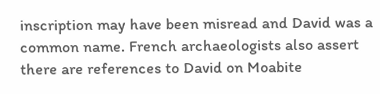inscription may have been misread and David was a common name. French archaeologists also assert there are references to David on Moabite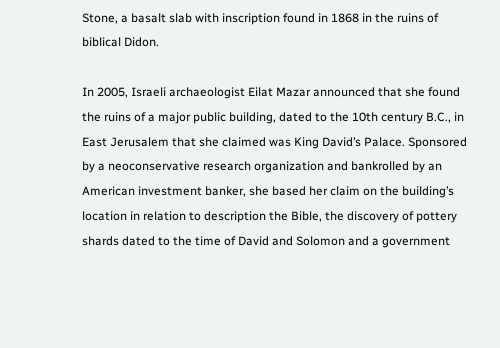Stone, a basalt slab with inscription found in 1868 in the ruins of biblical Didon.

In 2005, Israeli archaeologist Eilat Mazar announced that she found the ruins of a major public building, dated to the 10th century B.C., in East Jerusalem that she claimed was King David’s Palace. Sponsored by a neoconservative research organization and bankrolled by an American investment banker, she based her claim on the building’s location in relation to description the Bible, the discovery of pottery shards dated to the time of David and Solomon and a government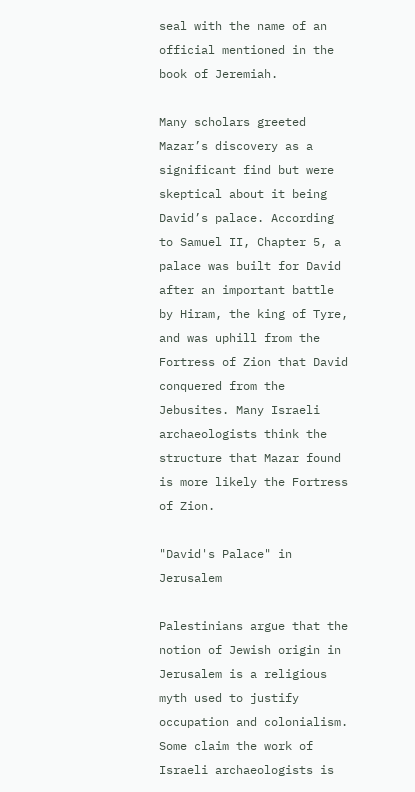seal with the name of an official mentioned in the book of Jeremiah.

Many scholars greeted Mazar’s discovery as a significant find but were skeptical about it being David’s palace. According to Samuel II, Chapter 5, a palace was built for David after an important battle by Hiram, the king of Tyre, and was uphill from the Fortress of Zion that David conquered from the Jebusites. Many Israeli archaeologists think the structure that Mazar found is more likely the Fortress of Zion.

"David's Palace" in Jerusalem

Palestinians argue that the notion of Jewish origin in Jerusalem is a religious myth used to justify occupation and colonialism. Some claim the work of Israeli archaeologists is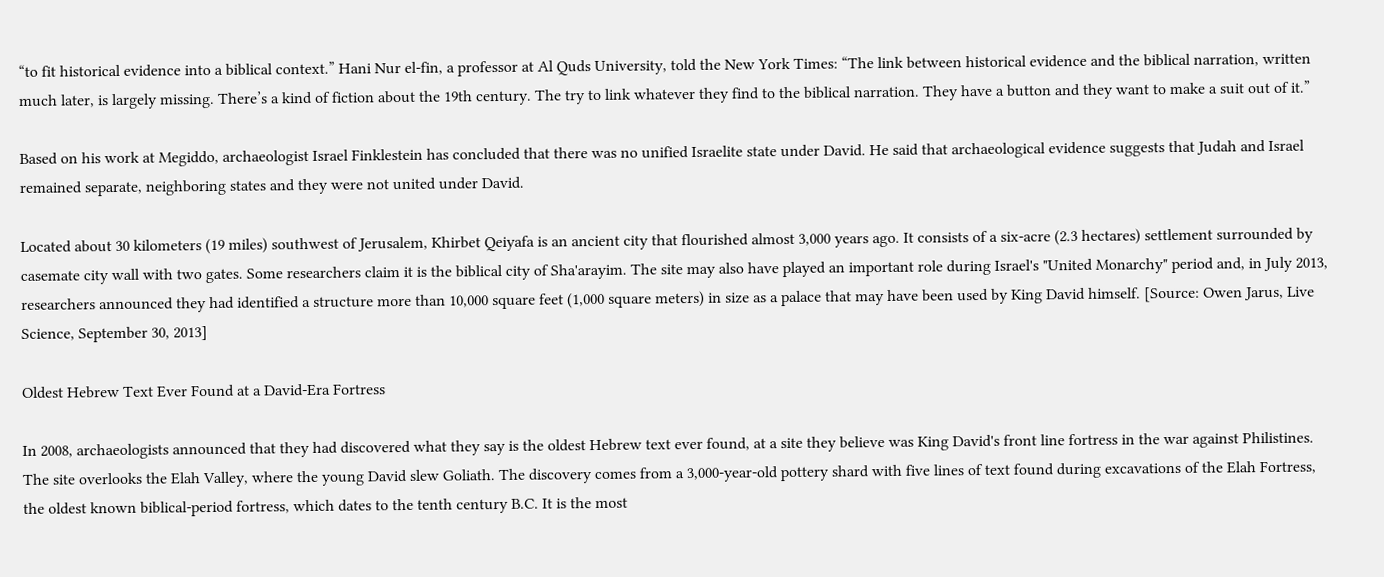“to fit historical evidence into a biblical context.” Hani Nur el-fin, a professor at Al Quds University, told the New York Times: “The link between historical evidence and the biblical narration, written much later, is largely missing. There’s a kind of fiction about the 19th century. The try to link whatever they find to the biblical narration. They have a button and they want to make a suit out of it.”

Based on his work at Megiddo, archaeologist Israel Finklestein has concluded that there was no unified Israelite state under David. He said that archaeological evidence suggests that Judah and Israel remained separate, neighboring states and they were not united under David.

Located about 30 kilometers (19 miles) southwest of Jerusalem, Khirbet Qeiyafa is an ancient city that flourished almost 3,000 years ago. It consists of a six-acre (2.3 hectares) settlement surrounded by casemate city wall with two gates. Some researchers claim it is the biblical city of Sha'arayim. The site may also have played an important role during Israel's "United Monarchy" period and, in July 2013, researchers announced they had identified a structure more than 10,000 square feet (1,000 square meters) in size as a palace that may have been used by King David himself. [Source: Owen Jarus, Live Science, September 30, 2013]

Oldest Hebrew Text Ever Found at a David-Era Fortress

In 2008, archaeologists announced that they had discovered what they say is the oldest Hebrew text ever found, at a site they believe was King David's front line fortress in the war against Philistines. The site overlooks the Elah Valley, where the young David slew Goliath. The discovery comes from a 3,000-year-old pottery shard with five lines of text found during excavations of the Elah Fortress, the oldest known biblical-period fortress, which dates to the tenth century B.C. It is the most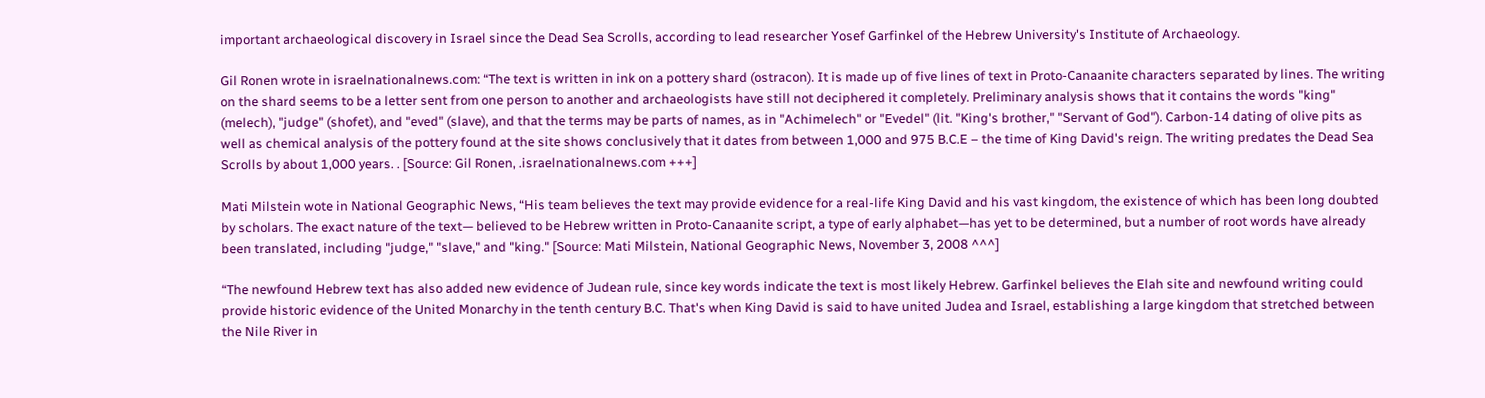important archaeological discovery in Israel since the Dead Sea Scrolls, according to lead researcher Yosef Garfinkel of the Hebrew University's Institute of Archaeology.

Gil Ronen wrote in israelnationalnews.com: “The text is written in ink on a pottery shard (ostracon). It is made up of five lines of text in Proto-Canaanite characters separated by lines. The writing on the shard seems to be a letter sent from one person to another and archaeologists have still not deciphered it completely. Preliminary analysis shows that it contains the words "king" (melech), "judge" (shofet), and "eved" (slave), and that the terms may be parts of names, as in "Achimelech" or "Evedel" (lit. "King's brother," "Servant of God"). Carbon-14 dating of olive pits as well as chemical analysis of the pottery found at the site shows conclusively that it dates from between 1,000 and 975 B.C.E – the time of King David's reign. The writing predates the Dead Sea Scrolls by about 1,000 years. . [Source: Gil Ronen, .israelnationalnews.com +++]

Mati Milstein wote in National Geographic News, “His team believes the text may provide evidence for a real-life King David and his vast kingdom, the existence of which has been long doubted by scholars. The exact nature of the text— believed to be Hebrew written in Proto-Canaanite script, a type of early alphabet—has yet to be determined, but a number of root words have already been translated, including "judge," "slave," and "king." [Source: Mati Milstein, National Geographic News, November 3, 2008 ^^^]

“The newfound Hebrew text has also added new evidence of Judean rule, since key words indicate the text is most likely Hebrew. Garfinkel believes the Elah site and newfound writing could provide historic evidence of the United Monarchy in the tenth century B.C. That's when King David is said to have united Judea and Israel, establishing a large kingdom that stretched between the Nile River in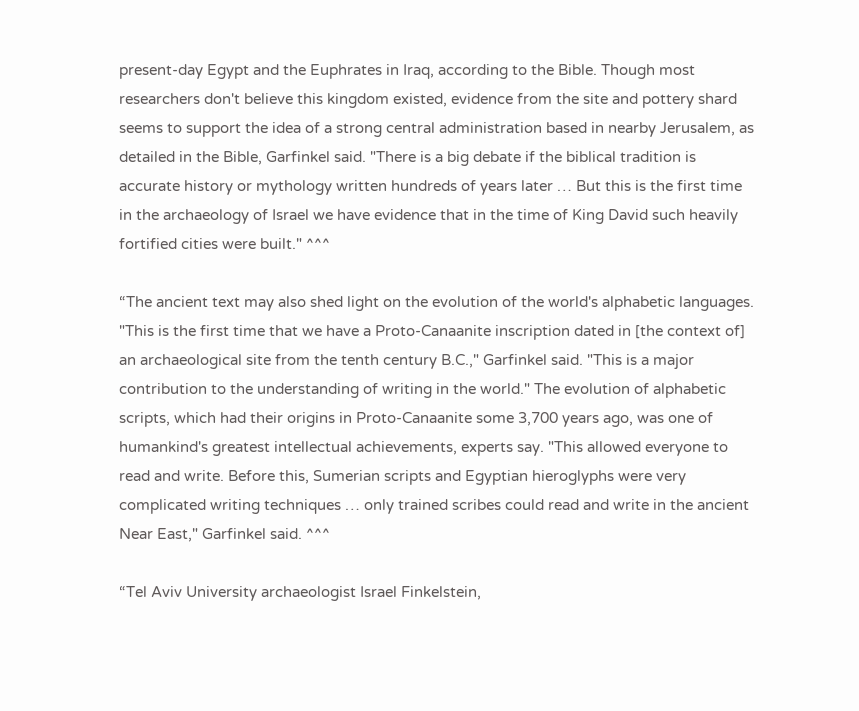present-day Egypt and the Euphrates in Iraq, according to the Bible. Though most researchers don't believe this kingdom existed, evidence from the site and pottery shard seems to support the idea of a strong central administration based in nearby Jerusalem, as detailed in the Bible, Garfinkel said. "There is a big debate if the biblical tradition is accurate history or mythology written hundreds of years later … But this is the first time in the archaeology of Israel we have evidence that in the time of King David such heavily fortified cities were built." ^^^

“The ancient text may also shed light on the evolution of the world's alphabetic languages. "This is the first time that we have a Proto-Canaanite inscription dated in [the context of] an archaeological site from the tenth century B.C.," Garfinkel said. "This is a major contribution to the understanding of writing in the world." The evolution of alphabetic scripts, which had their origins in Proto-Canaanite some 3,700 years ago, was one of humankind's greatest intellectual achievements, experts say. "This allowed everyone to read and write. Before this, Sumerian scripts and Egyptian hieroglyphs were very complicated writing techniques … only trained scribes could read and write in the ancient Near East," Garfinkel said. ^^^

“Tel Aviv University archaeologist Israel Finkelstein,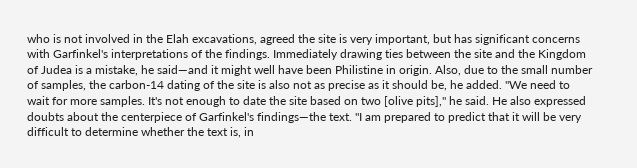who is not involved in the Elah excavations, agreed the site is very important, but has significant concerns with Garfinkel's interpretations of the findings. Immediately drawing ties between the site and the Kingdom of Judea is a mistake, he said—and it might well have been Philistine in origin. Also, due to the small number of samples, the carbon-14 dating of the site is also not as precise as it should be, he added. "We need to wait for more samples. It's not enough to date the site based on two [olive pits]," he said. He also expressed doubts about the centerpiece of Garfinkel's findings—the text. "I am prepared to predict that it will be very difficult to determine whether the text is, in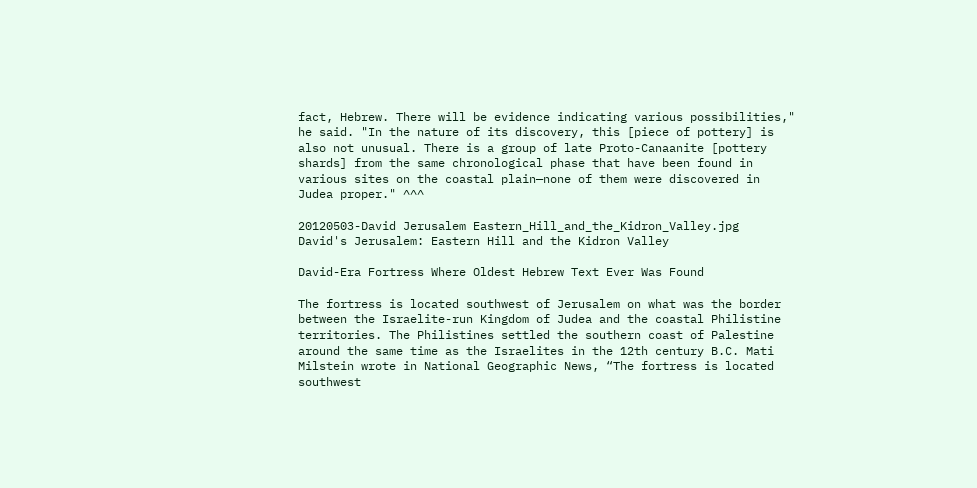fact, Hebrew. There will be evidence indicating various possibilities," he said. "In the nature of its discovery, this [piece of pottery] is also not unusual. There is a group of late Proto-Canaanite [pottery shards] from the same chronological phase that have been found in various sites on the coastal plain—none of them were discovered in Judea proper." ^^^

20120503-David Jerusalem Eastern_Hill_and_the_Kidron_Valley.jpg
David's Jerusalem: Eastern Hill and the Kidron Valley

David-Era Fortress Where Oldest Hebrew Text Ever Was Found

The fortress is located southwest of Jerusalem on what was the border between the Israelite-run Kingdom of Judea and the coastal Philistine territories. The Philistines settled the southern coast of Palestine around the same time as the Israelites in the 12th century B.C. Mati Milstein wrote in National Geographic News, “The fortress is located southwest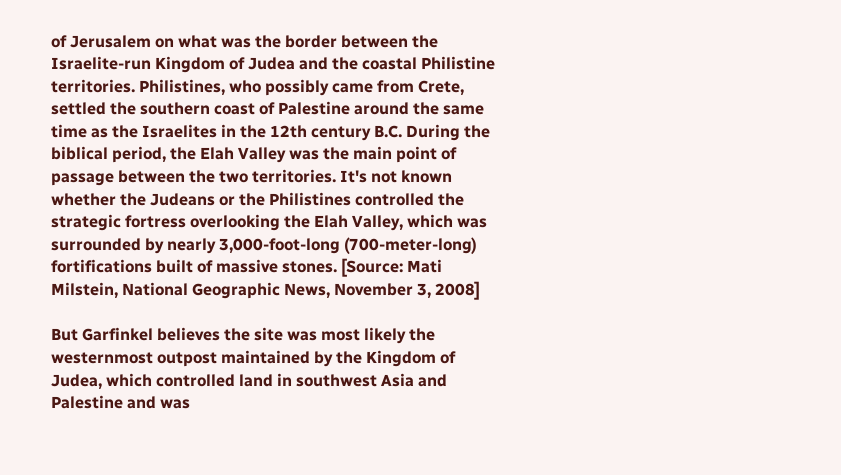of Jerusalem on what was the border between the Israelite-run Kingdom of Judea and the coastal Philistine territories. Philistines, who possibly came from Crete, settled the southern coast of Palestine around the same time as the Israelites in the 12th century B.C. During the biblical period, the Elah Valley was the main point of passage between the two territories. It's not known whether the Judeans or the Philistines controlled the strategic fortress overlooking the Elah Valley, which was surrounded by nearly 3,000-foot-long (700-meter-long) fortifications built of massive stones. [Source: Mati Milstein, National Geographic News, November 3, 2008]

But Garfinkel believes the site was most likely the westernmost outpost maintained by the Kingdom of Judea, which controlled land in southwest Asia and Palestine and was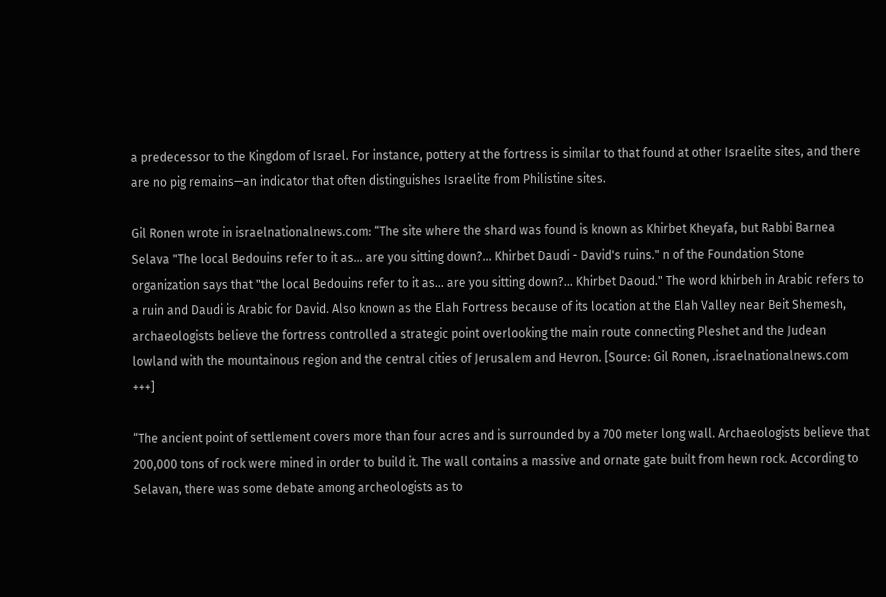a predecessor to the Kingdom of Israel. For instance, pottery at the fortress is similar to that found at other Israelite sites, and there are no pig remains—an indicator that often distinguishes Israelite from Philistine sites.

Gil Ronen wrote in israelnationalnews.com: “The site where the shard was found is known as Khirbet Kheyafa, but Rabbi Barnea Selava "The local Bedouins refer to it as… are you sitting down?... Khirbet Daudi - David's ruins." n of the Foundation Stone organization says that "the local Bedouins refer to it as… are you sitting down?... Khirbet Daoud." The word khirbeh in Arabic refers to a ruin and Daudi is Arabic for David. Also known as the Elah Fortress because of its location at the Elah Valley near Beit Shemesh, archaeologists believe the fortress controlled a strategic point overlooking the main route connecting Pleshet and the Judean lowland with the mountainous region and the central cities of Jerusalem and Hevron. [Source: Gil Ronen, .israelnationalnews.com +++]

“The ancient point of settlement covers more than four acres and is surrounded by a 700 meter long wall. Archaeologists believe that 200,000 tons of rock were mined in order to build it. The wall contains a massive and ornate gate built from hewn rock. According to Selavan, there was some debate among archeologists as to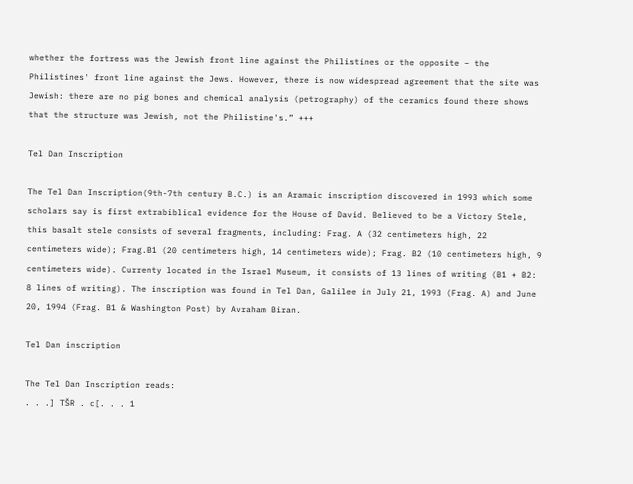whether the fortress was the Jewish front line against the Philistines or the opposite – the Philistines' front line against the Jews. However, there is now widespread agreement that the site was Jewish: there are no pig bones and chemical analysis (petrography) of the ceramics found there shows that the structure was Jewish, not the Philistine's.” +++

Tel Dan Inscription

The Tel Dan Inscription(9th-7th century B.C.) is an Aramaic inscription discovered in 1993 which some scholars say is first extrabiblical evidence for the House of David. Believed to be a Victory Stele, this basalt stele consists of several fragments, including: Frag. A (32 centimeters high, 22 centimeters wide); Frag.B1 (20 centimeters high, 14 centimeters wide); Frag. B2 (10 centimeters high, 9 centimeters wide). Currenty located in the Israel Museum, it consists of 13 lines of writing (B1 + B2: 8 lines of writing). The inscription was found in Tel Dan, Galilee in July 21, 1993 (Frag. A) and June 20, 1994 (Frag. B1 & Washington Post) by Avraham Biran.

Tel Dan inscription

The Tel Dan Inscription reads:
. . .] TŠR . c[. . . 1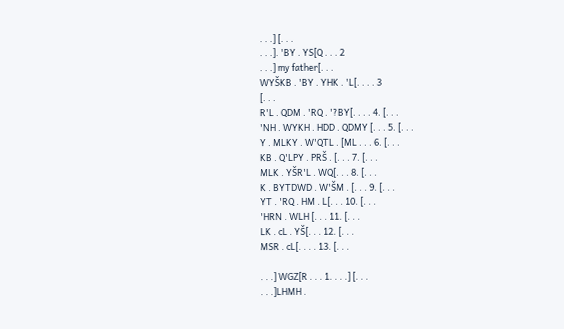. . .] [. . .
. . .]. 'BY . YS[Q . . . 2
. . .] my father[. . .
WYŠKB . 'BY . YHK . 'L[. . . . 3
[. . .
R'L . QDM . 'RQ . '?BY[. . . . 4. [. . .
'NH . WYKH . HDD . QDMY [. . . 5. [. . .
Y . MLKY . W'QTL . [ML . . . 6. [. . .
KB . Q'LPY . PRŠ . [. . . 7. [. . .
MLK . YŠR'L . WQ[. . . 8. [. . .
K . BYTDWD . W'ŠM . [. . . 9. [. . .
YT . 'RQ . HM . L[. . . 10. [. . .
'HRN . WLH [. . . 11. [. . .
LK . cL . YŠ[. . . 12. [. . .
MSR . cL[. . . . 13. [. . .

. . .] WGZ[R . . . 1. . . .] [. . .
. . .]LHMH .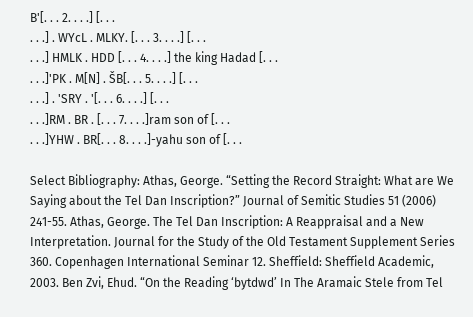B'[. . . 2. . . .] [. . .
. . .] . WYcL . MLKY. [. . . 3. . . .] [. . .
. . .] HMLK . HDD [. . . 4. . . .] the king Hadad [. . .
. . .]'PK . M[N] . ŠB[. . . 5. . . .] [. . .
. . .] . 'SRY . '[. . . 6. . . .] [. . .
. . .]RM . BR . [. . . 7. . . .]ram son of [. . .
. . .]YHW . BR[. . . 8. . . .]-yahu son of [. . .

Select Bibliography: Athas, George. “Setting the Record Straight: What are We Saying about the Tel Dan Inscription?” Journal of Semitic Studies 51 (2006) 241-55. Athas, George. The Tel Dan Inscription: A Reappraisal and a New Interpretation. Journal for the Study of the Old Testament Supplement Series 360. Copenhagen International Seminar 12. Sheffield: Sheffield Academic, 2003. Ben Zvi, Ehud. “On the Reading ‘bytdwd’ In The Aramaic Stele from Tel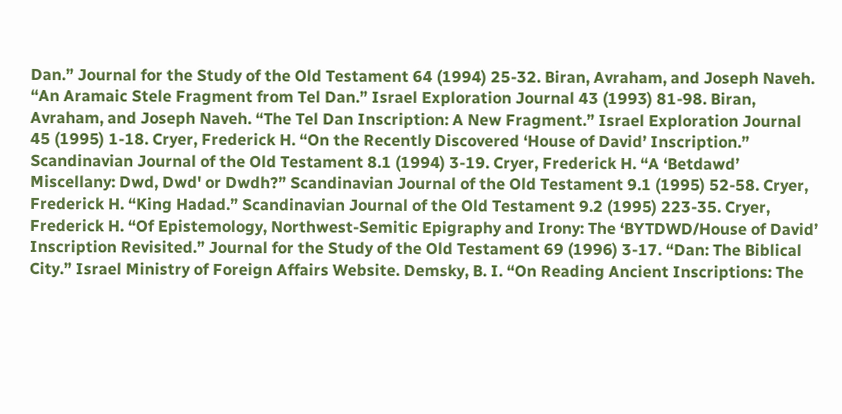Dan.” Journal for the Study of the Old Testament 64 (1994) 25-32. Biran, Avraham, and Joseph Naveh. “An Aramaic Stele Fragment from Tel Dan.” Israel Exploration Journal 43 (1993) 81-98. Biran, Avraham, and Joseph Naveh. “The Tel Dan Inscription: A New Fragment.” Israel Exploration Journal 45 (1995) 1-18. Cryer, Frederick H. “On the Recently Discovered ‘House of David’ Inscription.” Scandinavian Journal of the Old Testament 8.1 (1994) 3-19. Cryer, Frederick H. “A ‘Betdawd’ Miscellany: Dwd, Dwd' or Dwdh?” Scandinavian Journal of the Old Testament 9.1 (1995) 52-58. Cryer, Frederick H. “King Hadad.” Scandinavian Journal of the Old Testament 9.2 (1995) 223-35. Cryer, Frederick H. “Of Epistemology, Northwest-Semitic Epigraphy and Irony: The ‘BYTDWD/House of David’ Inscription Revisited.” Journal for the Study of the Old Testament 69 (1996) 3-17. “Dan: The Biblical City.” Israel Ministry of Foreign Affairs Website. Demsky, B. I. “On Reading Ancient Inscriptions: The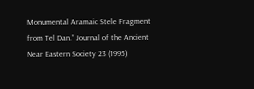Monumental Aramaic Stele Fragment from Tel Dan.” Journal of the Ancient Near Eastern Society 23 (1995)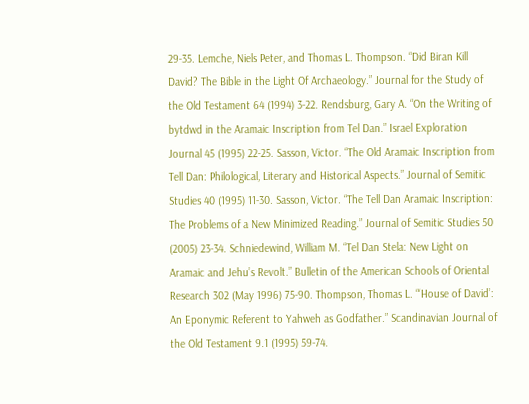29-35. Lemche, Niels Peter, and Thomas L. Thompson. “Did Biran Kill David? The Bible in the Light Of Archaeology.” Journal for the Study of the Old Testament 64 (1994) 3-22. Rendsburg, Gary A. “On the Writing of bytdwd in the Aramaic Inscription from Tel Dan.” Israel Exploration Journal 45 (1995) 22-25. Sasson, Victor. “The Old Aramaic Inscription from Tell Dan: Philological, Literary and Historical Aspects.” Journal of Semitic Studies 40 (1995) 11-30. Sasson, Victor. “The Tell Dan Aramaic Inscription: The Problems of a New Minimized Reading.” Journal of Semitic Studies 50 (2005) 23-34. Schniedewind, William M. “Tel Dan Stela: New Light on Aramaic and Jehu’s Revolt.” Bulletin of the American Schools of Oriental Research 302 (May 1996) 75-90. Thompson, Thomas L. “‘House of David’: An Eponymic Referent to Yahweh as Godfather.” Scandinavian Journal of the Old Testament 9.1 (1995) 59-74.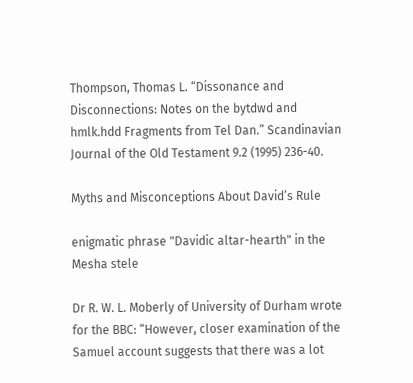Thompson, Thomas L. “Dissonance and Disconnections: Notes on the bytdwd and hmlk.hdd Fragments from Tel Dan.” Scandinavian Journal of the Old Testament 9.2 (1995) 236-40.

Myths and Misconceptions About David’s Rule

enigmatic phrase "Davidic altar-hearth" in the Mesha stele

Dr R. W. L. Moberly of University of Durham wrote for the BBC: “However, closer examination of the Samuel account suggests that there was a lot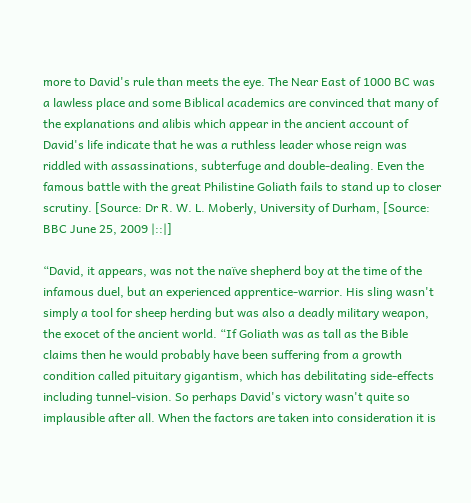more to David's rule than meets the eye. The Near East of 1000 BC was a lawless place and some Biblical academics are convinced that many of the explanations and alibis which appear in the ancient account of David's life indicate that he was a ruthless leader whose reign was riddled with assassinations, subterfuge and double-dealing. Even the famous battle with the great Philistine Goliath fails to stand up to closer scrutiny. [Source: Dr R. W. L. Moberly, University of Durham, [Source: BBC June 25, 2009 |::|]

“David, it appears, was not the naïve shepherd boy at the time of the infamous duel, but an experienced apprentice-warrior. His sling wasn't simply a tool for sheep herding but was also a deadly military weapon, the exocet of the ancient world. “If Goliath was as tall as the Bible claims then he would probably have been suffering from a growth condition called pituitary gigantism, which has debilitating side-effects including tunnel-vision. So perhaps David's victory wasn't quite so implausible after all. When the factors are taken into consideration it is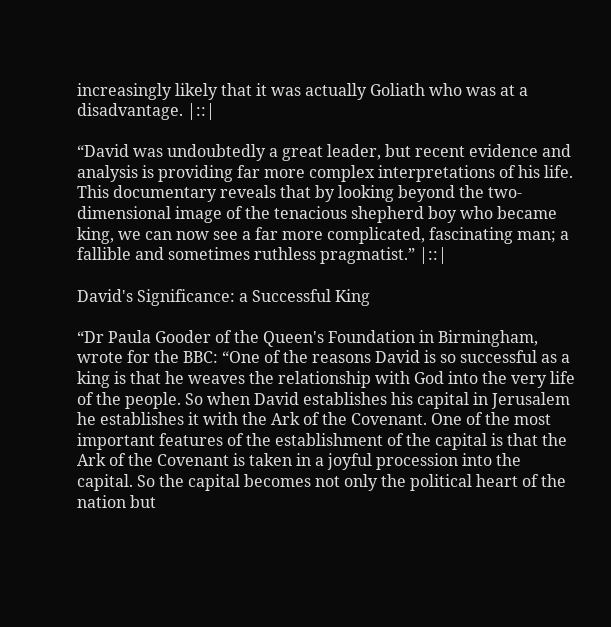increasingly likely that it was actually Goliath who was at a disadvantage. |::|

“David was undoubtedly a great leader, but recent evidence and analysis is providing far more complex interpretations of his life. This documentary reveals that by looking beyond the two-dimensional image of the tenacious shepherd boy who became king, we can now see a far more complicated, fascinating man; a fallible and sometimes ruthless pragmatist.” |::|

David's Significance: a Successful King

“Dr Paula Gooder of the Queen's Foundation in Birmingham, wrote for the BBC: “One of the reasons David is so successful as a king is that he weaves the relationship with God into the very life of the people. So when David establishes his capital in Jerusalem he establishes it with the Ark of the Covenant. One of the most important features of the establishment of the capital is that the Ark of the Covenant is taken in a joyful procession into the capital. So the capital becomes not only the political heart of the nation but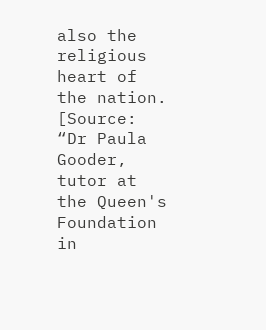also the religious heart of the nation. [Source: “Dr Paula Gooder, tutor at the Queen's Foundation in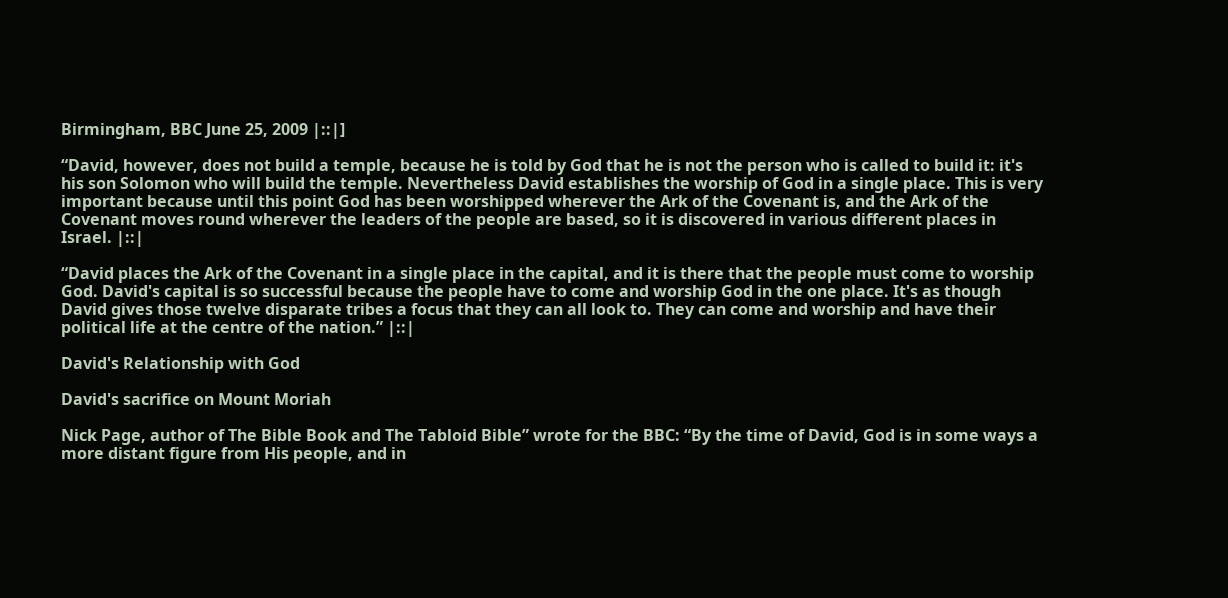Birmingham, BBC June 25, 2009 |::|]

“David, however, does not build a temple, because he is told by God that he is not the person who is called to build it: it's his son Solomon who will build the temple. Nevertheless David establishes the worship of God in a single place. This is very important because until this point God has been worshipped wherever the Ark of the Covenant is, and the Ark of the Covenant moves round wherever the leaders of the people are based, so it is discovered in various different places in Israel. |::|

“David places the Ark of the Covenant in a single place in the capital, and it is there that the people must come to worship God. David's capital is so successful because the people have to come and worship God in the one place. It's as though David gives those twelve disparate tribes a focus that they can all look to. They can come and worship and have their political life at the centre of the nation.” |::|

David's Relationship with God

David's sacrifice on Mount Moriah

Nick Page, author of The Bible Book and The Tabloid Bible” wrote for the BBC: “By the time of David, God is in some ways a more distant figure from His people, and in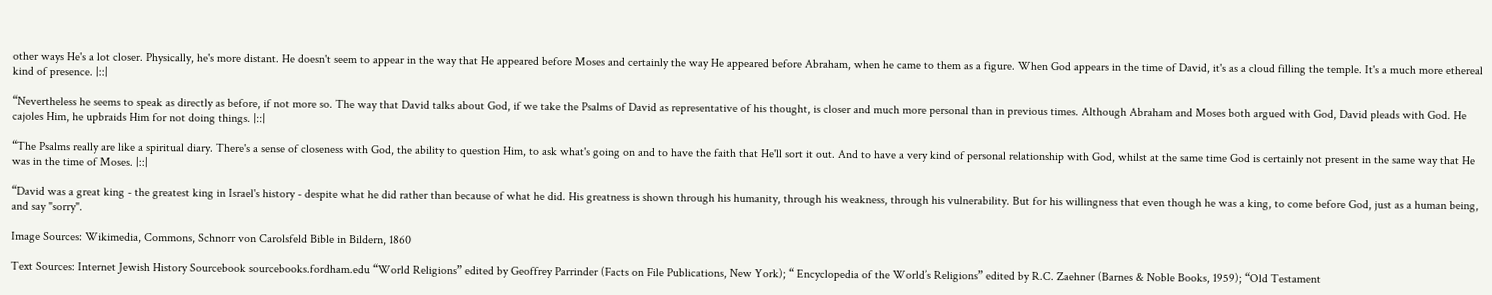other ways He's a lot closer. Physically, he's more distant. He doesn't seem to appear in the way that He appeared before Moses and certainly the way He appeared before Abraham, when he came to them as a figure. When God appears in the time of David, it's as a cloud filling the temple. It's a much more ethereal kind of presence. |::|

“Nevertheless he seems to speak as directly as before, if not more so. The way that David talks about God, if we take the Psalms of David as representative of his thought, is closer and much more personal than in previous times. Although Abraham and Moses both argued with God, David pleads with God. He cajoles Him, he upbraids Him for not doing things. |::|

“The Psalms really are like a spiritual diary. There's a sense of closeness with God, the ability to question Him, to ask what's going on and to have the faith that He'll sort it out. And to have a very kind of personal relationship with God, whilst at the same time God is certainly not present in the same way that He was in the time of Moses. |::|

“David was a great king - the greatest king in Israel's history - despite what he did rather than because of what he did. His greatness is shown through his humanity, through his weakness, through his vulnerability. But for his willingness that even though he was a king, to come before God, just as a human being, and say "sorry".

Image Sources: Wikimedia, Commons, Schnorr von Carolsfeld Bible in Bildern, 1860

Text Sources: Internet Jewish History Sourcebook sourcebooks.fordham.edu “World Religions” edited by Geoffrey Parrinder (Facts on File Publications, New York); “ Encyclopedia of the World’s Religions” edited by R.C. Zaehner (Barnes & Noble Books, 1959); “Old Testament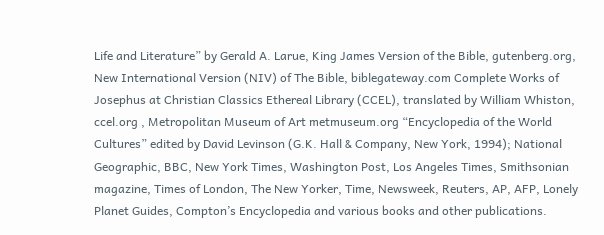Life and Literature” by Gerald A. Larue, King James Version of the Bible, gutenberg.org, New International Version (NIV) of The Bible, biblegateway.com Complete Works of Josephus at Christian Classics Ethereal Library (CCEL), translated by William Whiston, ccel.org , Metropolitan Museum of Art metmuseum.org “Encyclopedia of the World Cultures” edited by David Levinson (G.K. Hall & Company, New York, 1994); National Geographic, BBC, New York Times, Washington Post, Los Angeles Times, Smithsonian magazine, Times of London, The New Yorker, Time, Newsweek, Reuters, AP, AFP, Lonely Planet Guides, Compton’s Encyclopedia and various books and other publications.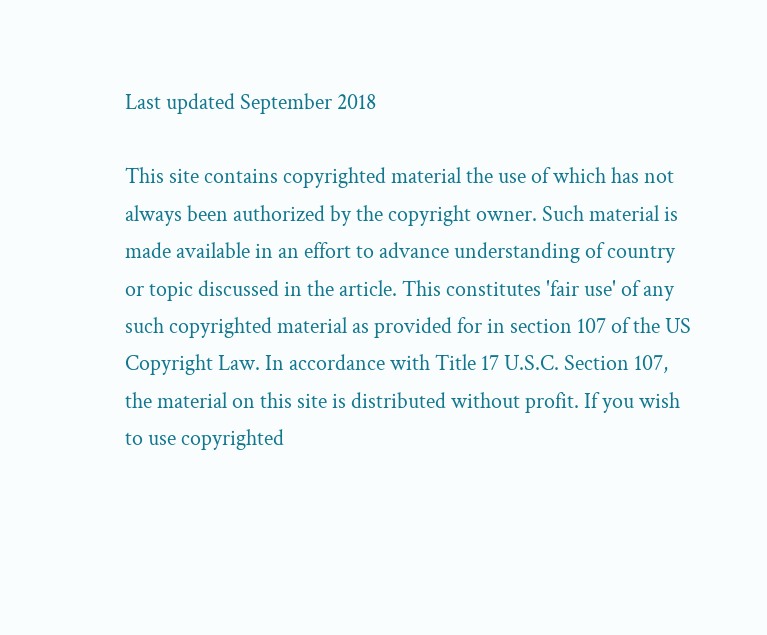Last updated September 2018

This site contains copyrighted material the use of which has not always been authorized by the copyright owner. Such material is made available in an effort to advance understanding of country or topic discussed in the article. This constitutes 'fair use' of any such copyrighted material as provided for in section 107 of the US Copyright Law. In accordance with Title 17 U.S.C. Section 107, the material on this site is distributed without profit. If you wish to use copyrighted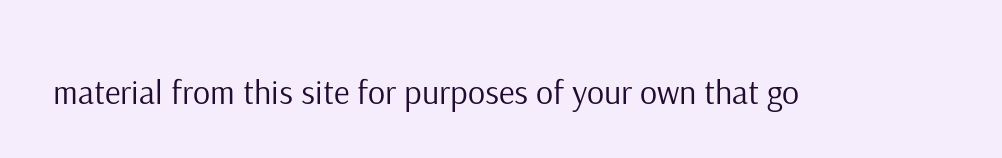material from this site for purposes of your own that go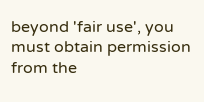beyond 'fair use', you must obtain permission from the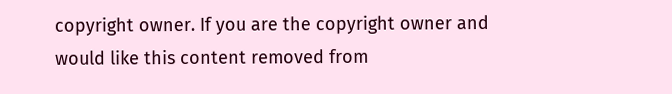copyright owner. If you are the copyright owner and would like this content removed from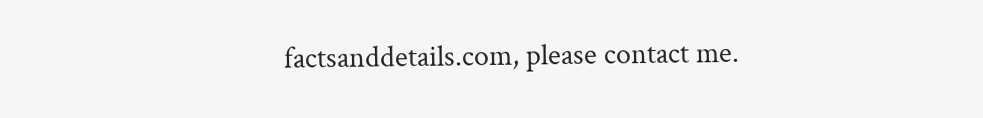factsanddetails.com, please contact me.